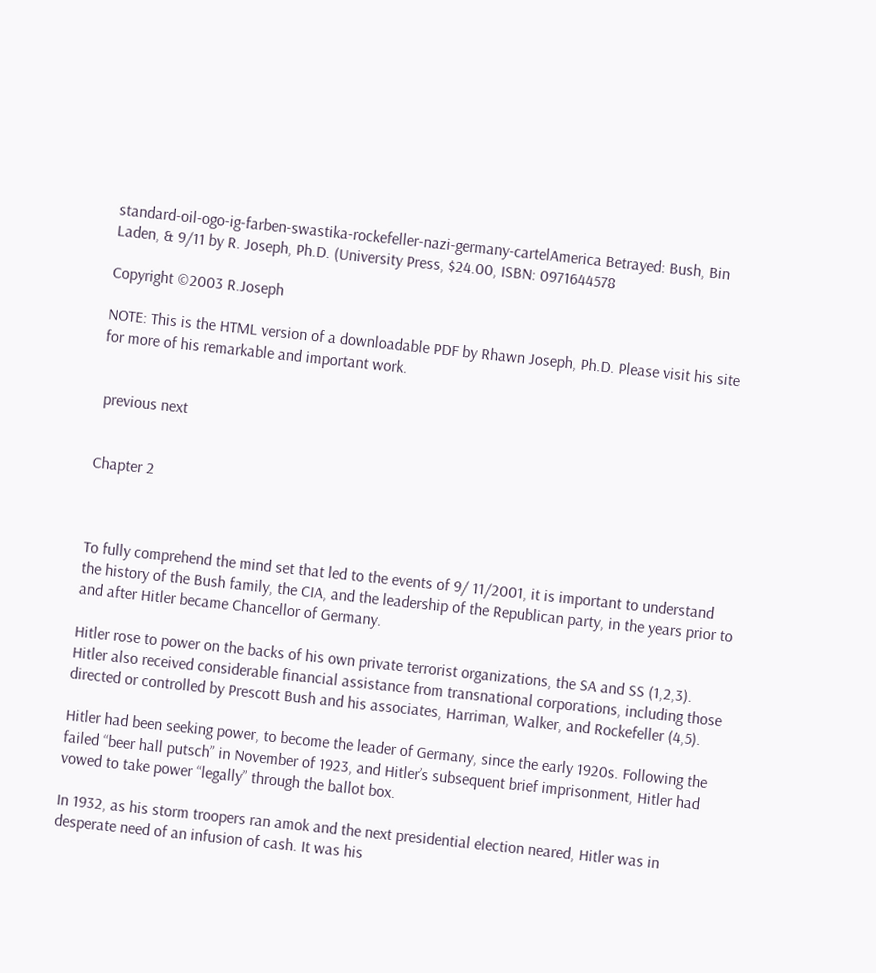standard-oil-ogo-ig-farben-swastika-rockefeller-nazi-germany-cartelAmerica Betrayed: Bush, Bin Laden, & 9/11 by R. Joseph, Ph.D. (University Press, $24.00, ISBN: 0971644578

Copyright ©2003 R.Joseph

NOTE: This is the HTML version of a downloadable PDF by Rhawn Joseph, Ph.D. Please visit his site for more of his remarkable and important work.


 previous next


Chapter 2



To fully comprehend the mind set that led to the events of 9/ 11/2001, it is important to understand the history of the Bush family, the CIA, and the leadership of the Republican party, in the years prior to and after Hitler became Chancellor of Germany.

Hitler rose to power on the backs of his own private terrorist organizations, the SA and SS (1,2,3). Hitler also received considerable financial assistance from transnational corporations, including those directed or controlled by Prescott Bush and his associates, Harriman, Walker, and Rockefeller (4,5).

Hitler had been seeking power, to become the leader of Germany, since the early 1920s. Following the failed “beer hall putsch” in November of 1923, and Hitler’s subsequent brief imprisonment, Hitler had vowed to take power “legally” through the ballot box.

In 1932, as his storm troopers ran amok and the next presidential election neared, Hitler was in desperate need of an infusion of cash. It was his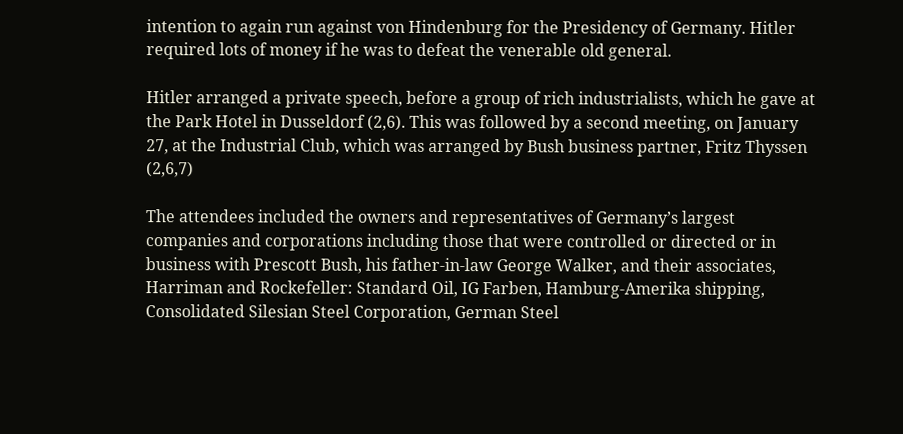intention to again run against von Hindenburg for the Presidency of Germany. Hitler required lots of money if he was to defeat the venerable old general.

Hitler arranged a private speech, before a group of rich industrialists, which he gave at the Park Hotel in Dusseldorf (2,6). This was followed by a second meeting, on January 27, at the Industrial Club, which was arranged by Bush business partner, Fritz Thyssen (2,6,7)

The attendees included the owners and representatives of Germany’s largest companies and corporations including those that were controlled or directed or in business with Prescott Bush, his father-in-law George Walker, and their associates, Harriman and Rockefeller: Standard Oil, IG Farben, Hamburg-Amerika shipping, Consolidated Silesian Steel Corporation, German Steel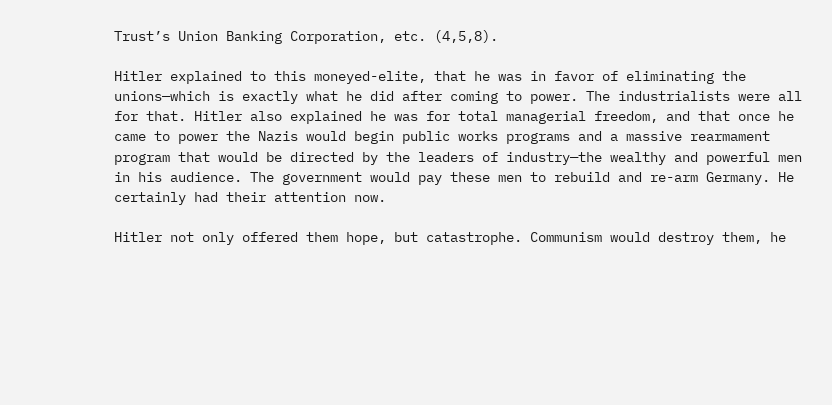Trust’s Union Banking Corporation, etc. (4,5,8).

Hitler explained to this moneyed-elite, that he was in favor of eliminating the unions—which is exactly what he did after coming to power. The industrialists were all for that. Hitler also explained he was for total managerial freedom, and that once he came to power the Nazis would begin public works programs and a massive rearmament program that would be directed by the leaders of industry—the wealthy and powerful men in his audience. The government would pay these men to rebuild and re-arm Germany. He certainly had their attention now.

Hitler not only offered them hope, but catastrophe. Communism would destroy them, he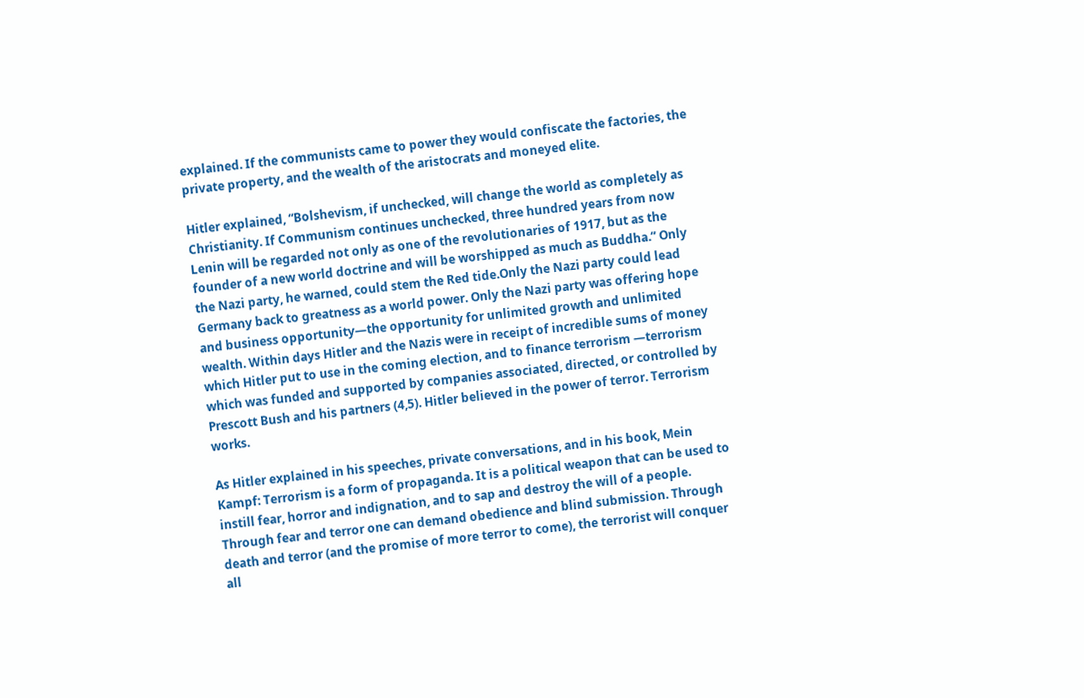explained. If the communists came to power they would confiscate the factories, the private property, and the wealth of the aristocrats and moneyed elite.

Hitler explained, “Bolshevism, if unchecked, will change the world as completely as Christianity. If Communism continues unchecked, three hundred years from now Lenin will be regarded not only as one of the revolutionaries of 1917, but as the founder of a new world doctrine and will be worshipped as much as Buddha.” Only the Nazi party, he warned, could stem the Red tide.Only the Nazi party could lead Germany back to greatness as a world power. Only the Nazi party was offering hope and business opportunity—the opportunity for unlimited growth and unlimited wealth. Within days Hitler and the Nazis were in receipt of incredible sums of money which Hitler put to use in the coming election, and to finance terrorism —terrorism which was funded and supported by companies associated, directed, or controlled by Prescott Bush and his partners (4,5). Hitler believed in the power of terror. Terrorism works.

As Hitler explained in his speeches, private conversations, and in his book, Mein Kampf: Terrorism is a form of propaganda. It is a political weapon that can be used to instill fear, horror and indignation, and to sap and destroy the will of a people. Through fear and terror one can demand obedience and blind submission. Through death and terror (and the promise of more terror to come), the terrorist will conquer all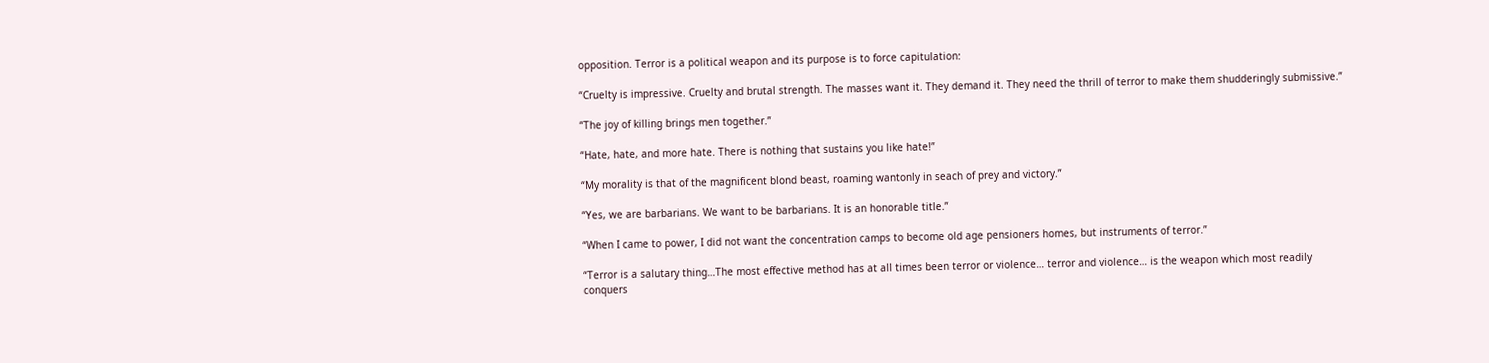opposition. Terror is a political weapon and its purpose is to force capitulation:

“Cruelty is impressive. Cruelty and brutal strength. The masses want it. They demand it. They need the thrill of terror to make them shudderingly submissive.”

“The joy of killing brings men together.”

“Hate, hate, and more hate. There is nothing that sustains you like hate!”

“My morality is that of the magnificent blond beast, roaming wantonly in seach of prey and victory.”

“Yes, we are barbarians. We want to be barbarians. It is an honorable title.”

“When I came to power, I did not want the concentration camps to become old age pensioners homes, but instruments of terror.”

“Terror is a salutary thing…The most effective method has at all times been terror or violence… terror and violence… is the weapon which most readily conquers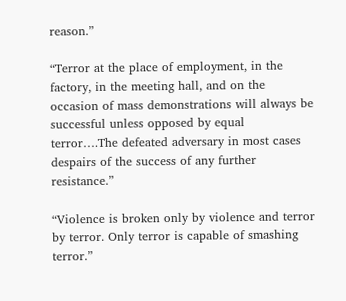reason.”

“Terror at the place of employment, in the factory, in the meeting hall, and on the occasion of mass demonstrations will always be successful unless opposed by equal terror….The defeated adversary in most cases despairs of the success of any further resistance.”

“Violence is broken only by violence and terror by terror. Only terror is capable of smashing terror.”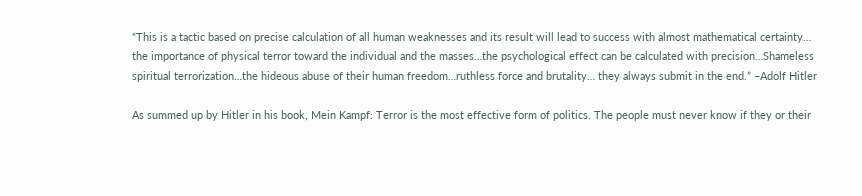“This is a tactic based on precise calculation of all human weaknesses and its result will lead to success with almost mathematical certainty… the importance of physical terror toward the individual and the masses…the psychological effect can be calculated with precision…Shameless spiritual terrorization…the hideous abuse of their human freedom…ruthless force and brutality… they always submit in the end.” –Adolf Hitler

As summed up by Hitler in his book, Mein Kampf: Terror is the most effective form of politics. The people must never know if they or their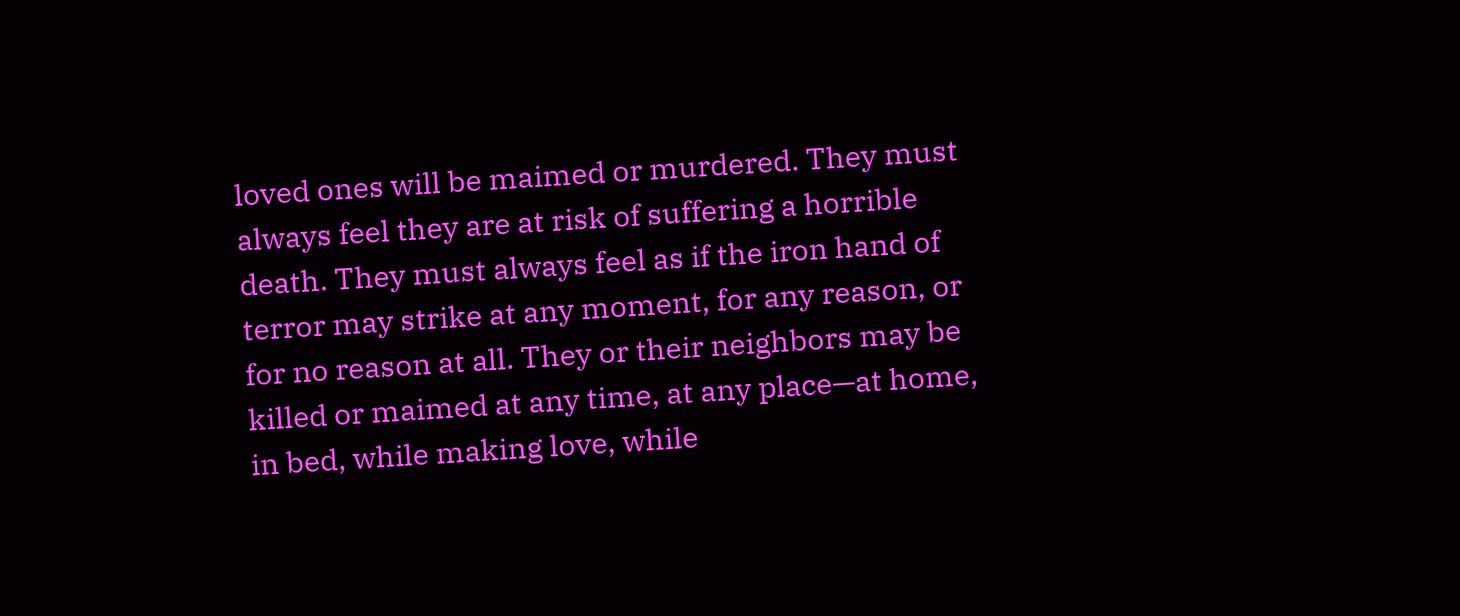loved ones will be maimed or murdered. They must always feel they are at risk of suffering a horrible death. They must always feel as if the iron hand of terror may strike at any moment, for any reason, or for no reason at all. They or their neighbors may be killed or maimed at any time, at any place—at home, in bed, while making love, while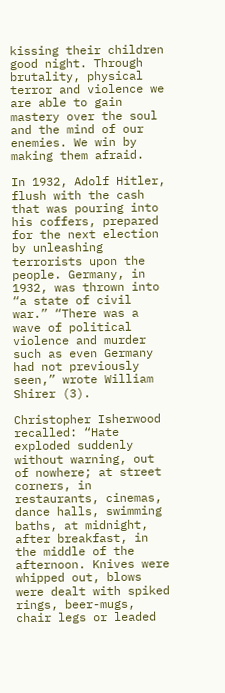kissing their children good night. Through brutality, physical terror and violence we are able to gain mastery over the soul and the mind of our enemies. We win by making them afraid.

In 1932, Adolf Hitler, flush with the cash that was pouring into his coffers, prepared for the next election by unleashing terrorists upon the people. Germany, in 1932, was thrown into “a state of civil war.” “There was a wave of political violence and murder such as even Germany had not previously seen,” wrote William Shirer (3).

Christopher Isherwood recalled: “Hate exploded suddenly without warning, out of nowhere; at street corners, in restaurants, cinemas, dance halls, swimming baths, at midnight, after breakfast, in the middle of the afternoon. Knives were whipped out, blows were dealt with spiked rings, beer-mugs, chair legs or leaded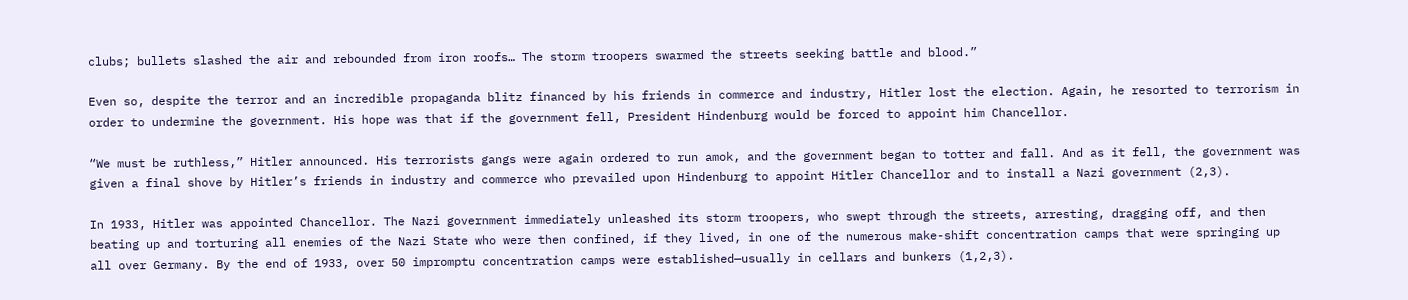clubs; bullets slashed the air and rebounded from iron roofs… The storm troopers swarmed the streets seeking battle and blood.”

Even so, despite the terror and an incredible propaganda blitz financed by his friends in commerce and industry, Hitler lost the election. Again, he resorted to terrorism in order to undermine the government. His hope was that if the government fell, President Hindenburg would be forced to appoint him Chancellor.

“We must be ruthless,” Hitler announced. His terrorists gangs were again ordered to run amok, and the government began to totter and fall. And as it fell, the government was given a final shove by Hitler’s friends in industry and commerce who prevailed upon Hindenburg to appoint Hitler Chancellor and to install a Nazi government (2,3).

In 1933, Hitler was appointed Chancellor. The Nazi government immediately unleashed its storm troopers, who swept through the streets, arresting, dragging off, and then beating up and torturing all enemies of the Nazi State who were then confined, if they lived, in one of the numerous make-shift concentration camps that were springing up all over Germany. By the end of 1933, over 50 impromptu concentration camps were established—usually in cellars and bunkers (1,2,3).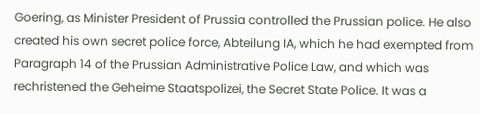Goering, as Minister President of Prussia controlled the Prussian police. He also created his own secret police force, Abteilung IA, which he had exempted from Paragraph 14 of the Prussian Administrative Police Law, and which was rechristened the Geheime Staatspolizei, the Secret State Police. It was a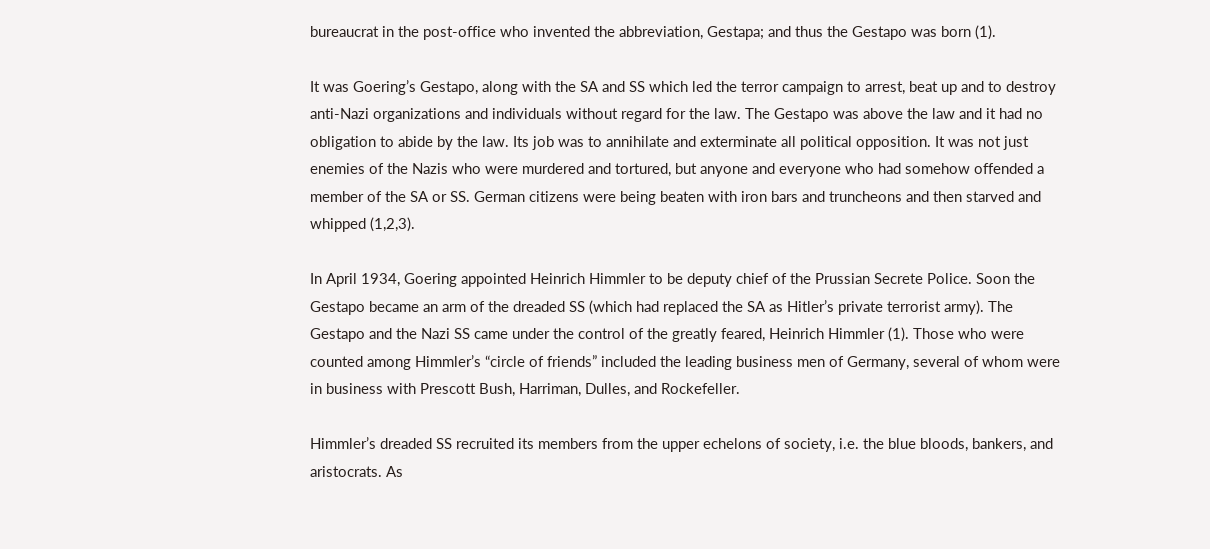bureaucrat in the post-office who invented the abbreviation, Gestapa; and thus the Gestapo was born (1).

It was Goering’s Gestapo, along with the SA and SS which led the terror campaign to arrest, beat up and to destroy anti-Nazi organizations and individuals without regard for the law. The Gestapo was above the law and it had no obligation to abide by the law. Its job was to annihilate and exterminate all political opposition. It was not just enemies of the Nazis who were murdered and tortured, but anyone and everyone who had somehow offended a member of the SA or SS. German citizens were being beaten with iron bars and truncheons and then starved and whipped (1,2,3).

In April 1934, Goering appointed Heinrich Himmler to be deputy chief of the Prussian Secrete Police. Soon the Gestapo became an arm of the dreaded SS (which had replaced the SA as Hitler’s private terrorist army). The Gestapo and the Nazi SS came under the control of the greatly feared, Heinrich Himmler (1). Those who were counted among Himmler’s “circle of friends” included the leading business men of Germany, several of whom were in business with Prescott Bush, Harriman, Dulles, and Rockefeller.

Himmler’s dreaded SS recruited its members from the upper echelons of society, i.e. the blue bloods, bankers, and aristocrats. As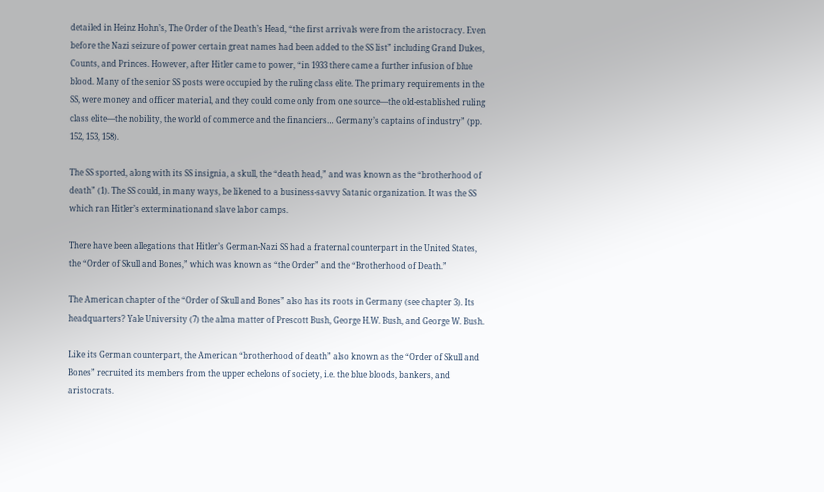detailed in Heinz Hohn’s, The Order of the Death’s Head, “the first arrivals were from the aristocracy. Even before the Nazi seizure of power certain great names had been added to the SS list” including Grand Dukes, Counts, and Princes. However, after Hitler came to power, “in 1933 there came a further infusion of blue blood. Many of the senior SS posts were occupied by the ruling class elite. The primary requirements in the SS, were money and officer material, and they could come only from one source—the old-established ruling class elite—the nobility, the world of commerce and the financiers… Germany’s captains of industry” (pp. 152, 153, 158).

The SS sported, along with its SS insignia, a skull, the “death head,” and was known as the “brotherhood of death” (1). The SS could, in many ways, be likened to a business-savvy Satanic organization. It was the SS which ran Hitler’s exterminationand slave labor camps.

There have been allegations that Hitler’s German-Nazi SS had a fraternal counterpart in the United States, the “Order of Skull and Bones,” which was known as “the Order” and the “Brotherhood of Death.”

The American chapter of the “Order of Skull and Bones” also has its roots in Germany (see chapter 3). Its headquarters? Yale University (7) the alma matter of Prescott Bush, George H.W. Bush, and George W. Bush.

Like its German counterpart, the American “brotherhood of death” also known as the “Order of Skull and Bones” recruited its members from the upper echelons of society, i.e. the blue bloods, bankers, and aristocrats.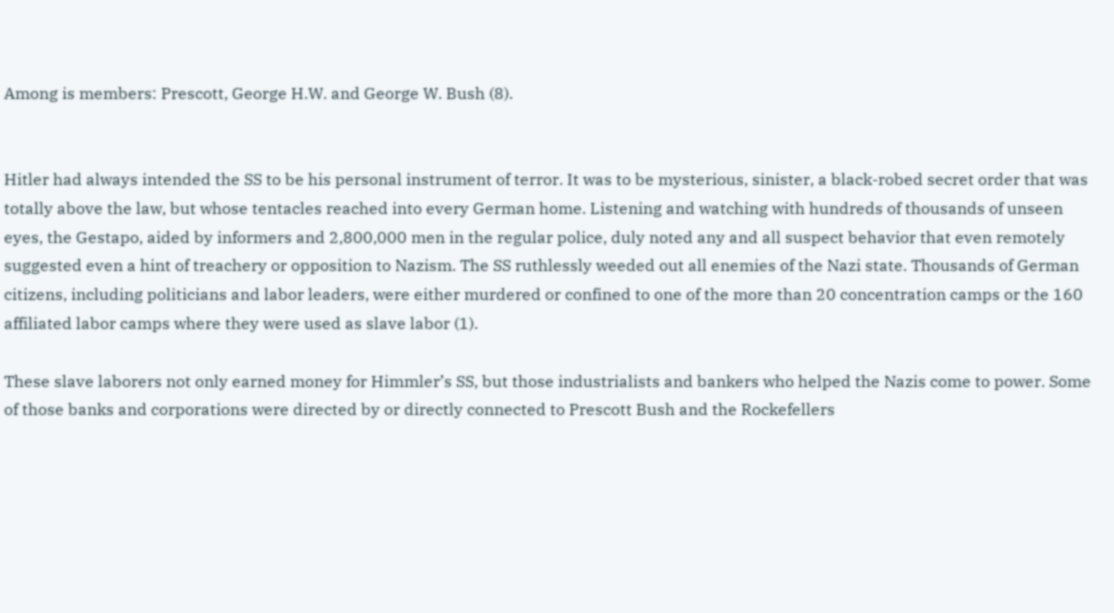Among is members: Prescott, George H.W. and George W. Bush (8).


Hitler had always intended the SS to be his personal instrument of terror. It was to be mysterious, sinister, a black-robed secret order that was totally above the law, but whose tentacles reached into every German home. Listening and watching with hundreds of thousands of unseen eyes, the Gestapo, aided by informers and 2,800,000 men in the regular police, duly noted any and all suspect behavior that even remotely suggested even a hint of treachery or opposition to Nazism. The SS ruthlessly weeded out all enemies of the Nazi state. Thousands of German citizens, including politicians and labor leaders, were either murdered or confined to one of the more than 20 concentration camps or the 160 affiliated labor camps where they were used as slave labor (1).

These slave laborers not only earned money for Himmler’s SS, but those industrialists and bankers who helped the Nazis come to power. Some of those banks and corporations were directed by or directly connected to Prescott Bush and the Rockefellers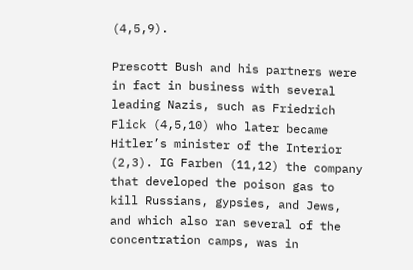(4,5,9).

Prescott Bush and his partners were in fact in business with several leading Nazis, such as Friedrich Flick (4,5,10) who later became Hitler’s minister of the Interior (2,3). IG Farben (11,12) the company that developed the poison gas to kill Russians, gypsies, and Jews, and which also ran several of the concentration camps, was in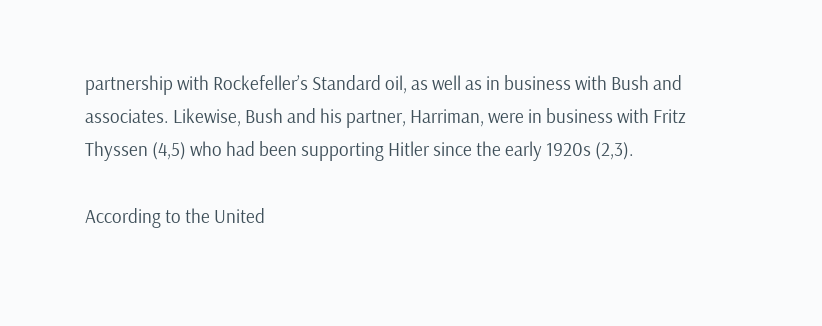partnership with Rockefeller’s Standard oil, as well as in business with Bush and associates. Likewise, Bush and his partner, Harriman, were in business with Fritz Thyssen (4,5) who had been supporting Hitler since the early 1920s (2,3).

According to the United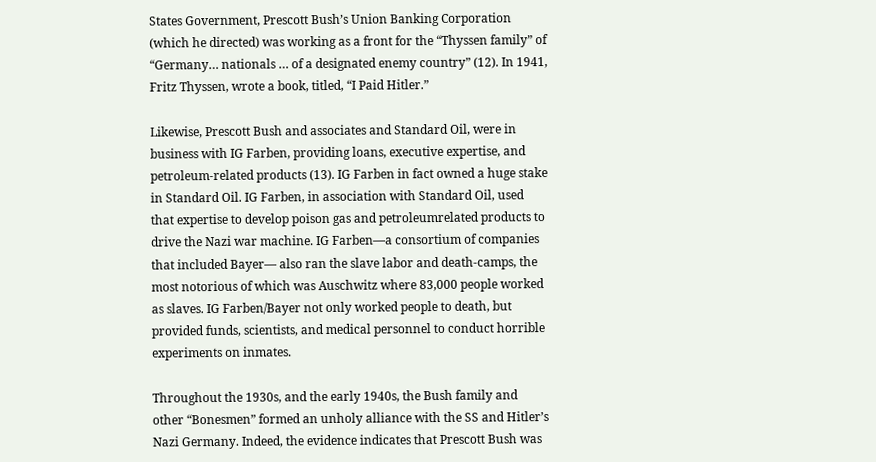States Government, Prescott Bush’s Union Banking Corporation (which he directed) was working as a front for the “Thyssen family” of “Germany… nationals … of a designated enemy country” (12). In 1941, Fritz Thyssen, wrote a book, titled, “I Paid Hitler.”

Likewise, Prescott Bush and associates and Standard Oil, were in business with IG Farben, providing loans, executive expertise, and petroleum-related products (13). IG Farben in fact owned a huge stake in Standard Oil. IG Farben, in association with Standard Oil, used that expertise to develop poison gas and petroleumrelated products to drive the Nazi war machine. IG Farben—a consortium of companies that included Bayer— also ran the slave labor and death-camps, the most notorious of which was Auschwitz where 83,000 people worked as slaves. IG Farben/Bayer not only worked people to death, but provided funds, scientists, and medical personnel to conduct horrible experiments on inmates.

Throughout the 1930s, and the early 1940s, the Bush family and other “Bonesmen” formed an unholy alliance with the SS and Hitler’s Nazi Germany. Indeed, the evidence indicates that Prescott Bush was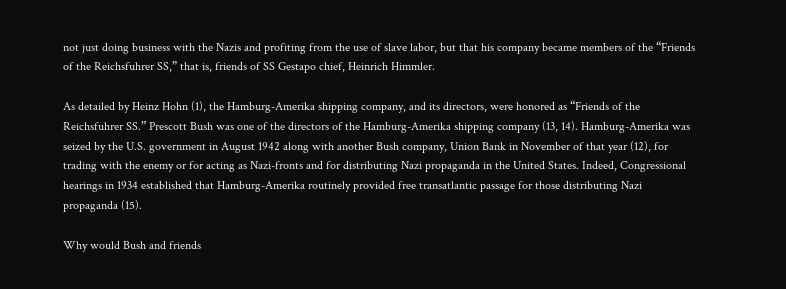not just doing business with the Nazis and profiting from the use of slave labor, but that his company became members of the “Friends of the Reichsfuhrer SS,” that is, friends of SS Gestapo chief, Heinrich Himmler.

As detailed by Heinz Hohn (1), the Hamburg-Amerika shipping company, and its directors, were honored as “Friends of the Reichsfuhrer SS.” Prescott Bush was one of the directors of the Hamburg-Amerika shipping company (13, 14). Hamburg-Amerika was seized by the U.S. government in August 1942 along with another Bush company, Union Bank in November of that year (12), for trading with the enemy or for acting as Nazi-fronts and for distributing Nazi propaganda in the United States. Indeed, Congressional hearings in 1934 established that Hamburg-Amerika routinely provided free transatlantic passage for those distributing Nazi propaganda (15).

Why would Bush and friends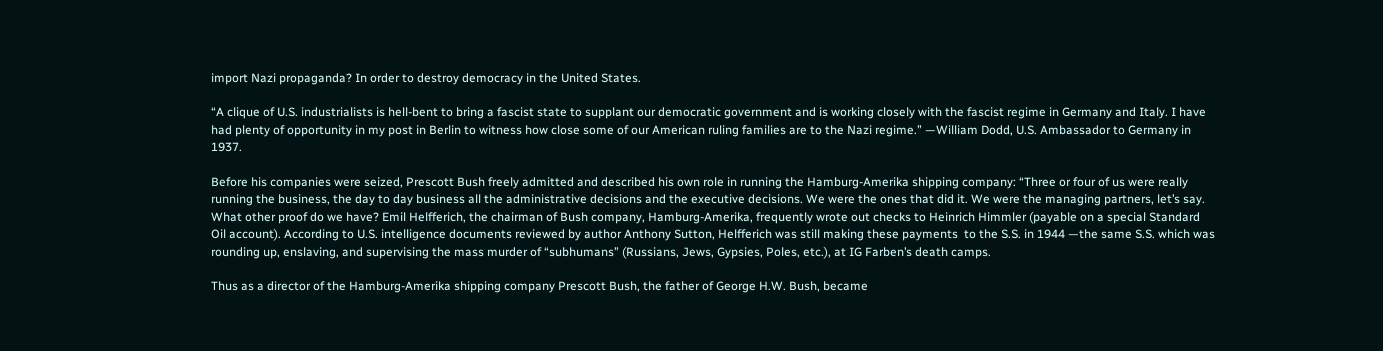import Nazi propaganda? In order to destroy democracy in the United States.

“A clique of U.S. industrialists is hell-bent to bring a fascist state to supplant our democratic government and is working closely with the fascist regime in Germany and Italy. I have had plenty of opportunity in my post in Berlin to witness how close some of our American ruling families are to the Nazi regime.” —William Dodd, U.S. Ambassador to Germany in 1937.

Before his companies were seized, Prescott Bush freely admitted and described his own role in running the Hamburg-Amerika shipping company: “Three or four of us were really running the business, the day to day business all the administrative decisions and the executive decisions. We were the ones that did it. We were the managing partners, let’s say. What other proof do we have? Emil Helfferich, the chairman of Bush company, Hamburg-Amerika, frequently wrote out checks to Heinrich Himmler (payable on a special Standard Oil account). According to U.S. intelligence documents reviewed by author Anthony Sutton, Helfferich was still making these payments  to the S.S. in 1944 —the same S.S. which was rounding up, enslaving, and supervising the mass murder of “subhumans” (Russians, Jews, Gypsies, Poles, etc.), at IG Farben’s death camps.

Thus as a director of the Hamburg-Amerika shipping company Prescott Bush, the father of George H.W. Bush, became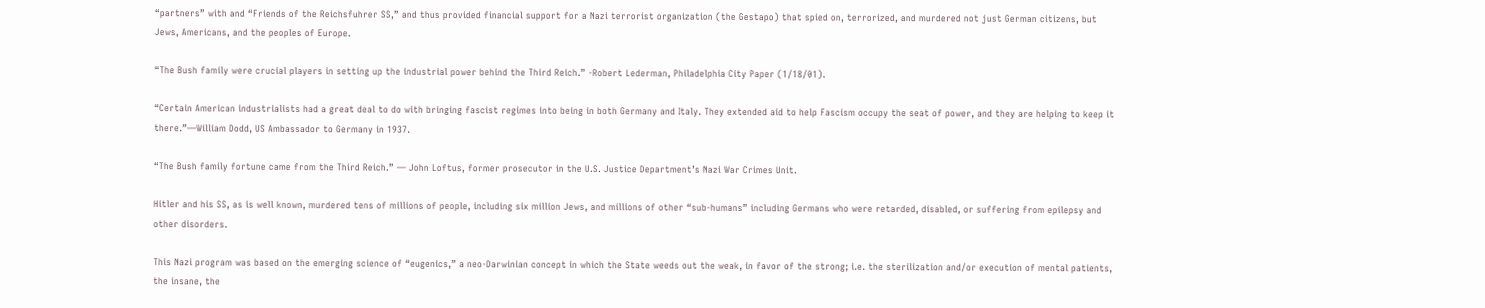“partners” with and “Friends of the Reichsfuhrer SS,” and thus provided financial support for a Nazi terrorist organization (the Gestapo) that spied on, terrorized, and murdered not just German citizens, but Jews, Americans, and the peoples of Europe.

“The Bush family were crucial players in setting up the industrial power behind the Third Reich.” -Robert Lederman, Philadelphia City Paper (1/18/01).

“Certain American industrialists had a great deal to do with bringing fascist regimes into being in both Germany and Italy. They extended aid to help Fascism occupy the seat of power, and they are helping to keep it there.”—William Dodd, US Ambassador to Germany in 1937.

“The Bush family fortune came from the Third Reich.” — John Loftus, former prosecutor in the U.S. Justice Department’s Nazi War Crimes Unit.

Hitler and his SS, as is well known, murdered tens of millions of people, including six million Jews, and millions of other “sub-humans” including Germans who were retarded, disabled, or suffering from epilepsy and other disorders.

This Nazi program was based on the emerging science of “eugenics,” a neo-Darwinian concept in which the State weeds out the weak, in favor of the strong; i.e. the sterilization and/or execution of mental patients, the insane, the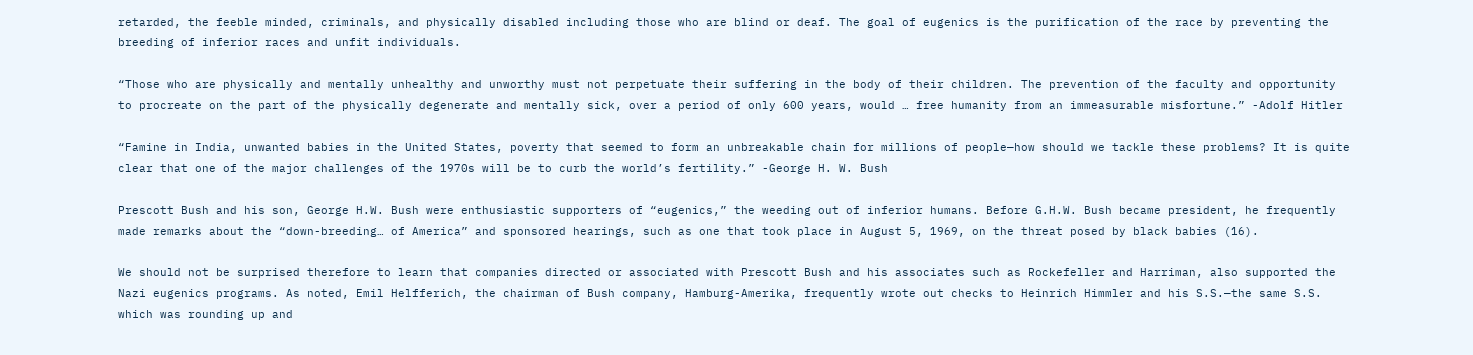retarded, the feeble minded, criminals, and physically disabled including those who are blind or deaf. The goal of eugenics is the purification of the race by preventing the breeding of inferior races and unfit individuals.

“Those who are physically and mentally unhealthy and unworthy must not perpetuate their suffering in the body of their children. The prevention of the faculty and opportunity to procreate on the part of the physically degenerate and mentally sick, over a period of only 600 years, would … free humanity from an immeasurable misfortune.” -Adolf Hitler

“Famine in India, unwanted babies in the United States, poverty that seemed to form an unbreakable chain for millions of people—how should we tackle these problems? It is quite clear that one of the major challenges of the 1970s will be to curb the world’s fertility.” -George H. W. Bush

Prescott Bush and his son, George H.W. Bush were enthusiastic supporters of “eugenics,” the weeding out of inferior humans. Before G.H.W. Bush became president, he frequently made remarks about the “down-breeding… of America” and sponsored hearings, such as one that took place in August 5, 1969, on the threat posed by black babies (16).

We should not be surprised therefore to learn that companies directed or associated with Prescott Bush and his associates such as Rockefeller and Harriman, also supported the Nazi eugenics programs. As noted, Emil Helfferich, the chairman of Bush company, Hamburg-Amerika, frequently wrote out checks to Heinrich Himmler and his S.S.—the same S.S. which was rounding up and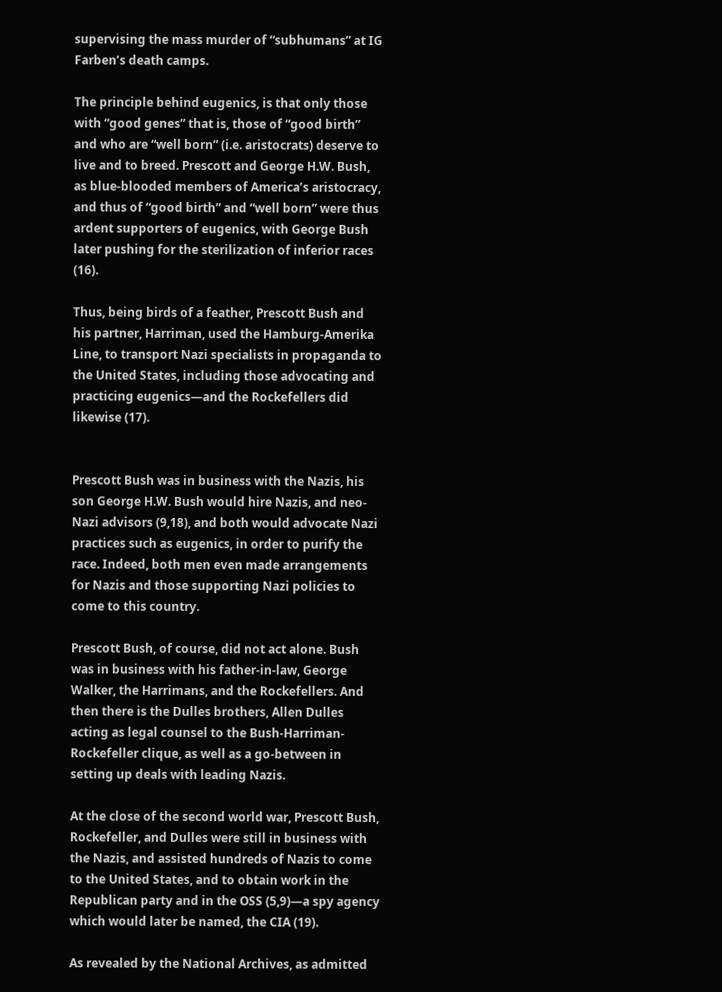supervising the mass murder of “subhumans” at IG Farben’s death camps.

The principle behind eugenics, is that only those with “good genes” that is, those of “good birth” and who are “well born” (i.e. aristocrats) deserve to live and to breed. Prescott and George H.W. Bush, as blue-blooded members of America’s aristocracy, and thus of “good birth” and “well born” were thus ardent supporters of eugenics, with George Bush later pushing for the sterilization of inferior races (16).

Thus, being birds of a feather, Prescott Bush and his partner, Harriman, used the Hamburg-Amerika Line, to transport Nazi specialists in propaganda to the United States, including those advocating and practicing eugenics—and the Rockefellers did likewise (17).


Prescott Bush was in business with the Nazis, his son George H.W. Bush would hire Nazis, and neo-Nazi advisors (9,18), and both would advocate Nazi practices such as eugenics, in order to purify the race. Indeed, both men even made arrangements for Nazis and those supporting Nazi policies to come to this country.

Prescott Bush, of course, did not act alone. Bush was in business with his father-in-law, George Walker, the Harrimans, and the Rockefellers. And then there is the Dulles brothers, Allen Dulles acting as legal counsel to the Bush-Harriman-Rockefeller clique, as well as a go-between in setting up deals with leading Nazis.

At the close of the second world war, Prescott Bush, Rockefeller, and Dulles were still in business with the Nazis, and assisted hundreds of Nazis to come to the United States, and to obtain work in the Republican party and in the OSS (5,9)—a spy agency which would later be named, the CIA (19).

As revealed by the National Archives, as admitted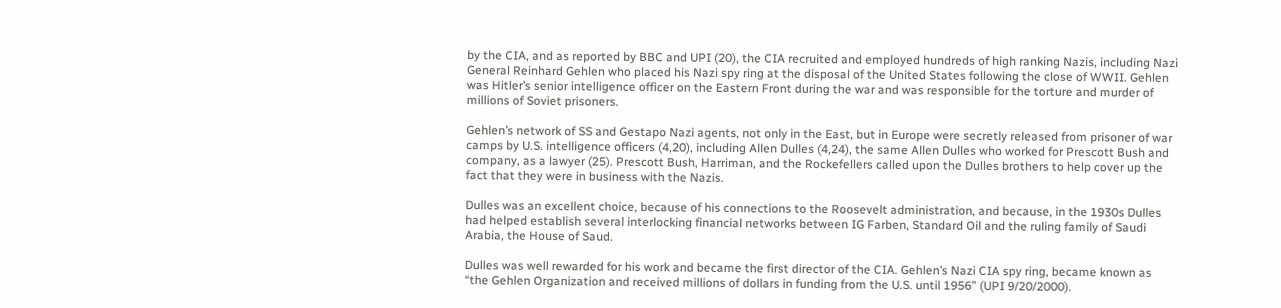by the CIA, and as reported by BBC and UPI (20), the CIA recruited and employed hundreds of high ranking Nazis, including Nazi General Reinhard Gehlen who placed his Nazi spy ring at the disposal of the United States following the close of WWII. Gehlen was Hitler’s senior intelligence officer on the Eastern Front during the war and was responsible for the torture and murder of millions of Soviet prisoners.

Gehlen’s network of SS and Gestapo Nazi agents, not only in the East, but in Europe were secretly released from prisoner of war camps by U.S. intelligence officers (4,20), including Allen Dulles (4,24), the same Allen Dulles who worked for Prescott Bush and company, as a lawyer (25). Prescott Bush, Harriman, and the Rockefellers called upon the Dulles brothers to help cover up the fact that they were in business with the Nazis.

Dulles was an excellent choice, because of his connections to the Roosevelt administration, and because, in the 1930s Dulles had helped establish several interlocking financial networks between IG Farben, Standard Oil and the ruling family of Saudi Arabia, the House of Saud.

Dulles was well rewarded for his work and became the first director of the CIA. Gehlen’s Nazi CIA spy ring, became known as “the Gehlen Organization and received millions of dollars in funding from the U.S. until 1956” (UPI 9/20/2000).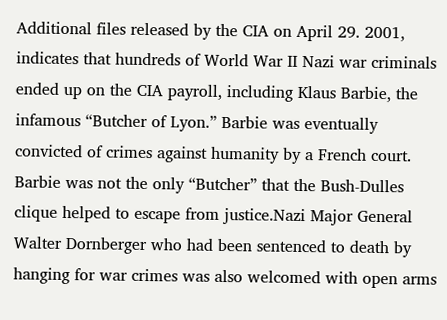Additional files released by the CIA on April 29. 2001, indicates that hundreds of World War II Nazi war criminals ended up on the CIA payroll, including Klaus Barbie, the infamous “Butcher of Lyon.” Barbie was eventually convicted of crimes against humanity by a French court. Barbie was not the only “Butcher” that the Bush-Dulles clique helped to escape from justice.Nazi Major General Walter Dornberger who had been sentenced to death by hanging for war crimes was also welcomed with open arms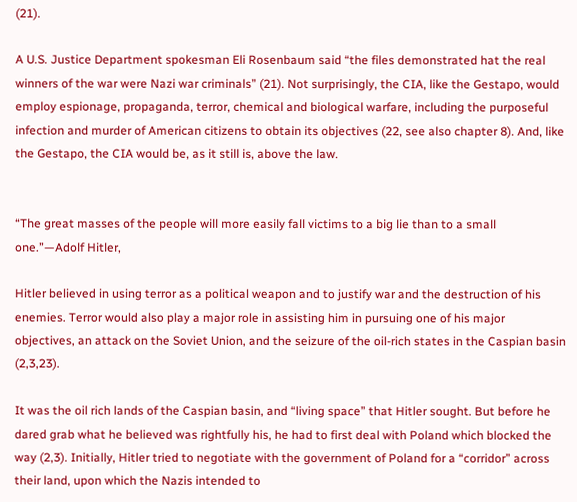(21).

A U.S. Justice Department spokesman Eli Rosenbaum said “the files demonstrated hat the real winners of the war were Nazi war criminals” (21). Not surprisingly, the CIA, like the Gestapo, would employ espionage, propaganda, terror, chemical and biological warfare, including the purposeful infection and murder of American citizens to obtain its objectives (22, see also chapter 8). And, like the Gestapo, the CIA would be, as it still is, above the law.


“The great masses of the people will more easily fall victims to a big lie than to a small one.”—Adolf Hitler,

Hitler believed in using terror as a political weapon and to justify war and the destruction of his enemies. Terror would also play a major role in assisting him in pursuing one of his major objectives, an attack on the Soviet Union, and the seizure of the oil-rich states in the Caspian basin (2,3,23).

It was the oil rich lands of the Caspian basin, and “living space” that Hitler sought. But before he dared grab what he believed was rightfully his, he had to first deal with Poland which blocked the way (2,3). Initially, Hitler tried to negotiate with the government of Poland for a “corridor” across their land, upon which the Nazis intended to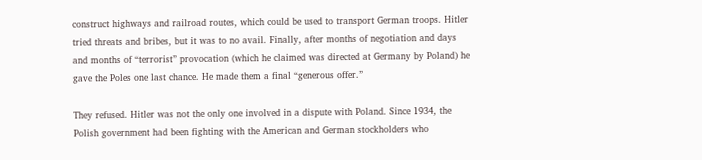construct highways and railroad routes, which could be used to transport German troops. Hitler tried threats and bribes, but it was to no avail. Finally, after months of negotiation and days and months of “terrorist” provocation (which he claimed was directed at Germany by Poland) he gave the Poles one last chance. He made them a final “generous offer.”

They refused. Hitler was not the only one involved in a dispute with Poland. Since 1934, the Polish government had been fighting with the American and German stockholders who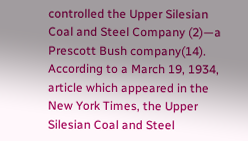controlled the Upper Silesian Coal and Steel Company (2)—a Prescott Bush company(14). According to a March 19, 1934, article which appeared in the New York Times, the Upper Silesian Coal and Steel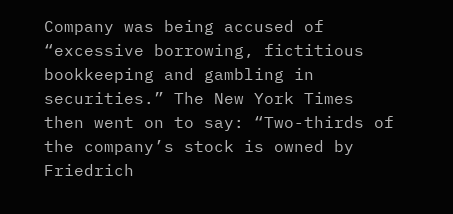Company was being accused of “excessive borrowing, fictitious bookkeeping and gambling in securities.” The New York Times then went on to say: “Two-thirds of the company’s stock is owned by Friedrich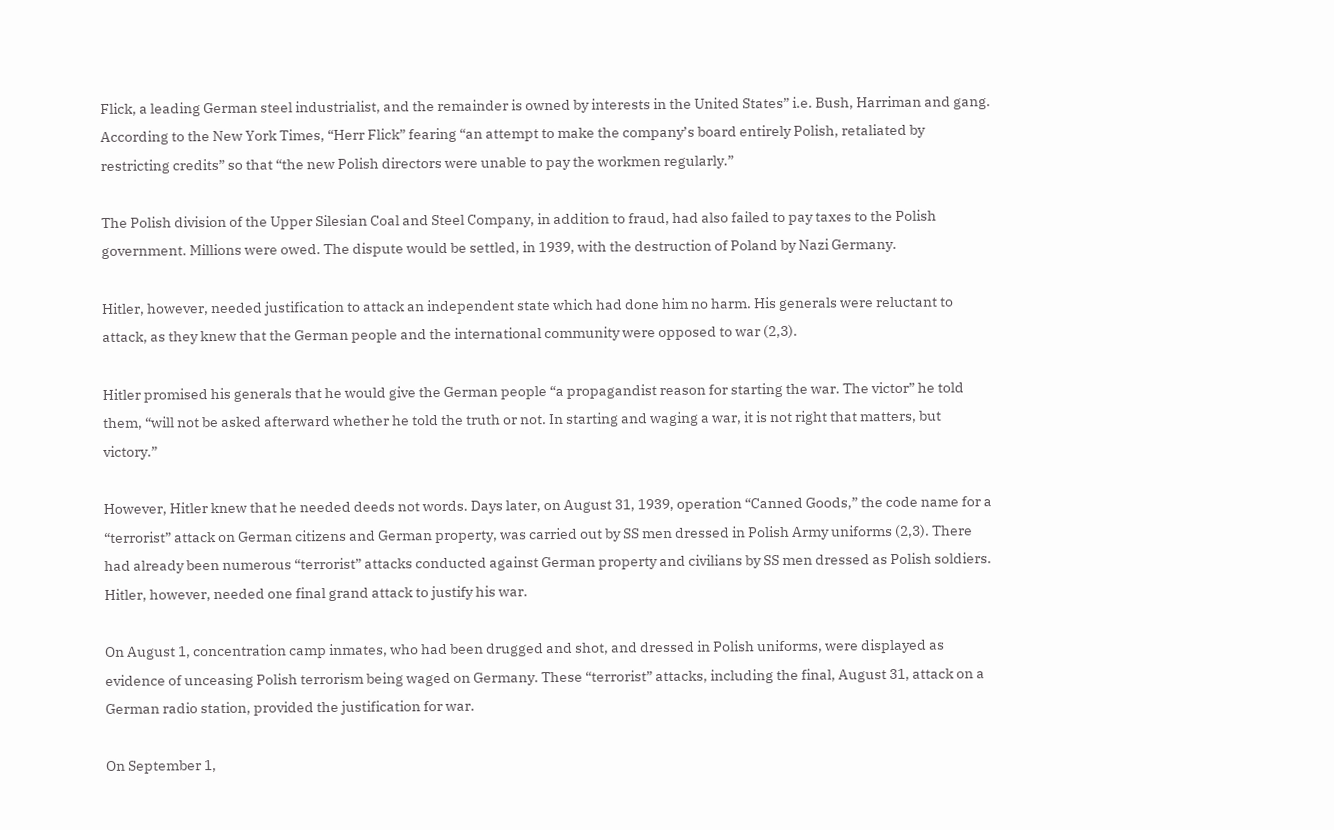Flick, a leading German steel industrialist, and the remainder is owned by interests in the United States” i.e. Bush, Harriman and gang. According to the New York Times, “Herr Flick” fearing “an attempt to make the company’s board entirely Polish, retaliated by restricting credits” so that “the new Polish directors were unable to pay the workmen regularly.”

The Polish division of the Upper Silesian Coal and Steel Company, in addition to fraud, had also failed to pay taxes to the Polish government. Millions were owed. The dispute would be settled, in 1939, with the destruction of Poland by Nazi Germany.

Hitler, however, needed justification to attack an independent state which had done him no harm. His generals were reluctant to attack, as they knew that the German people and the international community were opposed to war (2,3).

Hitler promised his generals that he would give the German people “a propagandist reason for starting the war. The victor” he told them, “will not be asked afterward whether he told the truth or not. In starting and waging a war, it is not right that matters, but victory.”

However, Hitler knew that he needed deeds not words. Days later, on August 31, 1939, operation “Canned Goods,” the code name for a “terrorist” attack on German citizens and German property, was carried out by SS men dressed in Polish Army uniforms (2,3). There had already been numerous “terrorist” attacks conducted against German property and civilians by SS men dressed as Polish soldiers. Hitler, however, needed one final grand attack to justify his war.

On August 1, concentration camp inmates, who had been drugged and shot, and dressed in Polish uniforms, were displayed as evidence of unceasing Polish terrorism being waged on Germany. These “terrorist” attacks, including the final, August 31, attack on a German radio station, provided the justification for war.

On September 1,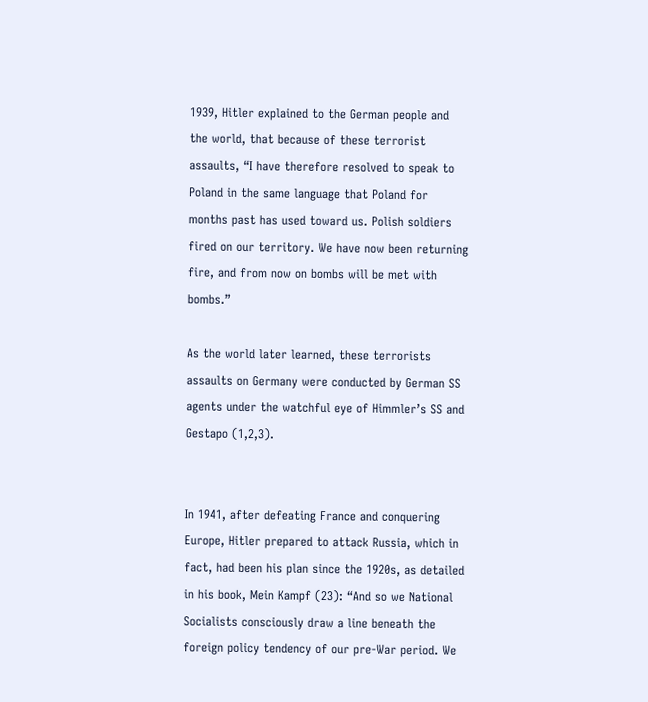1939, Hitler explained to the German people and the world, that because of these terrorist assaults, “I have therefore resolved to speak to Poland in the same language that Poland for months past has used toward us. Polish soldiers fired on our territory. We have now been returning fire, and from now on bombs will be met with bombs.”

As the world later learned, these terrorists assaults on Germany were conducted by German SS agents under the watchful eye of Himmler’s SS and Gestapo (1,2,3).


In 1941, after defeating France and conquering Europe, Hitler prepared to attack Russia, which in fact, had been his plan since the 1920s, as detailed in his book, Mein Kampf (23): “And so we National Socialists consciously draw a line beneath the foreign policy tendency of our pre-War period. We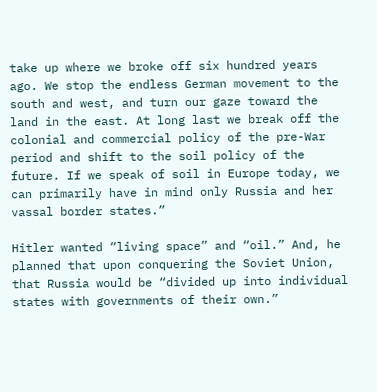take up where we broke off six hundred years ago. We stop the endless German movement to the south and west, and turn our gaze toward the land in the east. At long last we break off the colonial and commercial policy of the pre-War period and shift to the soil policy of the future. If we speak of soil in Europe today, we can primarily have in mind only Russia and her vassal border states.”

Hitler wanted “living space” and “oil.” And, he planned that upon conquering the Soviet Union, that Russia would be “divided up into individual states with governments of their own.”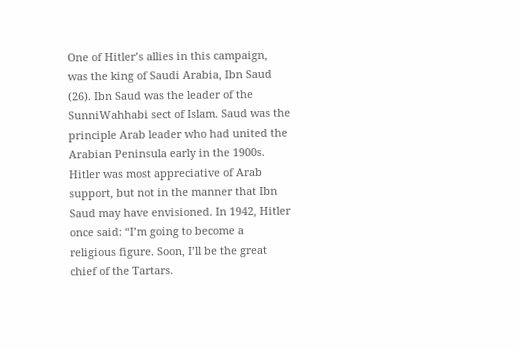One of Hitler’s allies in this campaign, was the king of Saudi Arabia, Ibn Saud (26). Ibn Saud was the leader of the SunniWahhabi sect of Islam. Saud was the principle Arab leader who had united the Arabian Peninsula early in the 1900s. Hitler was most appreciative of Arab support, but not in the manner that Ibn Saud may have envisioned. In 1942, Hitler once said: “I’m going to become a religious figure. Soon, I’ll be the great chief of the Tartars.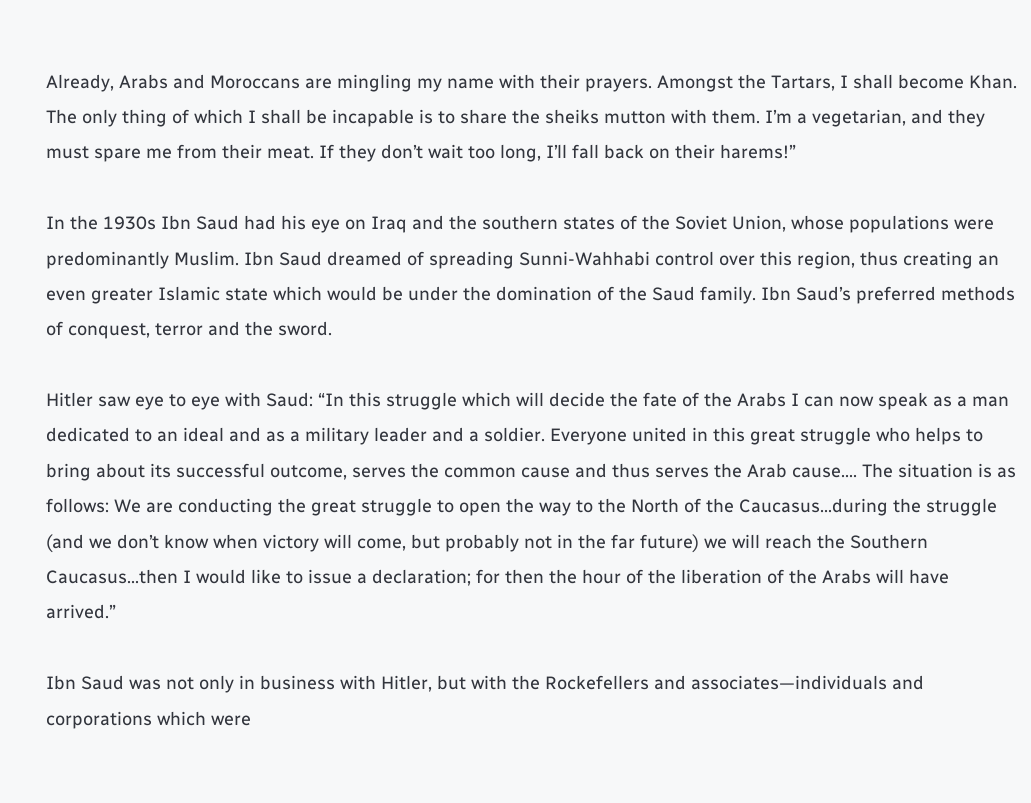Already, Arabs and Moroccans are mingling my name with their prayers. Amongst the Tartars, I shall become Khan. The only thing of which I shall be incapable is to share the sheiks mutton with them. I’m a vegetarian, and they must spare me from their meat. If they don’t wait too long, I’ll fall back on their harems!”

In the 1930s Ibn Saud had his eye on Iraq and the southern states of the Soviet Union, whose populations were predominantly Muslim. Ibn Saud dreamed of spreading Sunni-Wahhabi control over this region, thus creating an even greater Islamic state which would be under the domination of the Saud family. Ibn Saud’s preferred methods of conquest, terror and the sword.

Hitler saw eye to eye with Saud: “In this struggle which will decide the fate of the Arabs I can now speak as a man dedicated to an ideal and as a military leader and a soldier. Everyone united in this great struggle who helps to bring about its successful outcome, serves the common cause and thus serves the Arab cause…. The situation is as follows: We are conducting the great struggle to open the way to the North of the Caucasus…during the struggle (and we don’t know when victory will come, but probably not in the far future) we will reach the Southern Caucasus…then I would like to issue a declaration; for then the hour of the liberation of the Arabs will have arrived.”

Ibn Saud was not only in business with Hitler, but with the Rockefellers and associates—individuals and corporations which were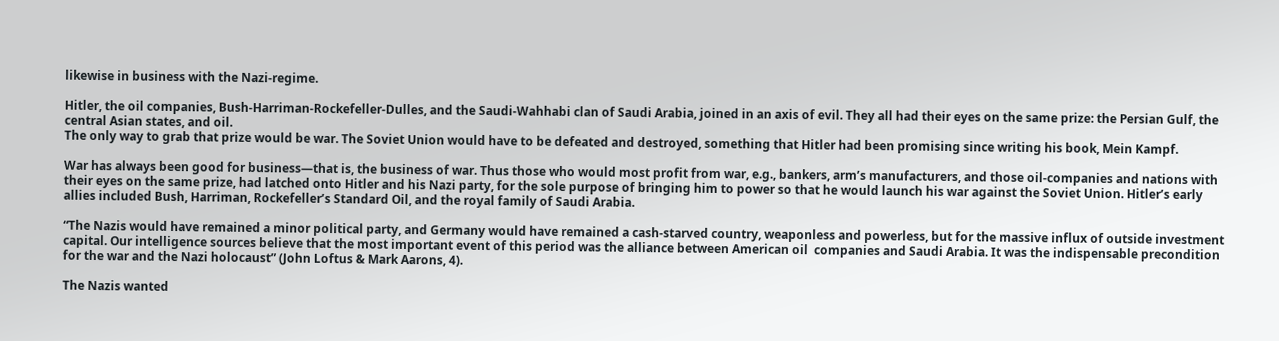likewise in business with the Nazi-regime.

Hitler, the oil companies, Bush-Harriman-Rockefeller-Dulles, and the Saudi-Wahhabi clan of Saudi Arabia, joined in an axis of evil. They all had their eyes on the same prize: the Persian Gulf, the central Asian states, and oil.
The only way to grab that prize would be war. The Soviet Union would have to be defeated and destroyed, something that Hitler had been promising since writing his book, Mein Kampf.

War has always been good for business—that is, the business of war. Thus those who would most profit from war, e.g., bankers, arm’s manufacturers, and those oil-companies and nations with their eyes on the same prize, had latched onto Hitler and his Nazi party, for the sole purpose of bringing him to power so that he would launch his war against the Soviet Union. Hitler’s early allies included Bush, Harriman, Rockefeller’s Standard Oil, and the royal family of Saudi Arabia.

“The Nazis would have remained a minor political party, and Germany would have remained a cash-starved country, weaponless and powerless, but for the massive influx of outside investment capital. Our intelligence sources believe that the most important event of this period was the alliance between American oil  companies and Saudi Arabia. It was the indispensable precondition for the war and the Nazi holocaust” (John Loftus & Mark Aarons, 4).

The Nazis wanted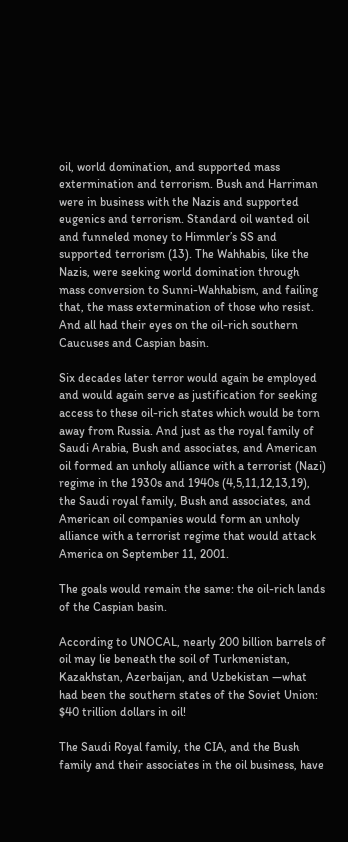oil, world domination, and supported mass extermination and terrorism. Bush and Harriman were in business with the Nazis and supported eugenics and terrorism. Standard oil wanted oil and funneled money to Himmler’s SS and supported terrorism (13). The Wahhabis, like the Nazis, were seeking world domination through mass conversion to Sunni-Wahhabism, and failing that, the mass extermination of those who resist. And all had their eyes on the oil-rich southern Caucuses and Caspian basin.

Six decades later terror would again be employed and would again serve as justification for seeking access to these oil-rich states which would be torn away from Russia. And just as the royal family of Saudi Arabia, Bush and associates, and American oil formed an unholy alliance with a terrorist (Nazi) regime in the 1930s and 1940s (4,5,11,12,13,19), the Saudi royal family, Bush and associates, and American oil companies would form an unholy alliance with a terrorist regime that would attack America on September 11, 2001.

The goals would remain the same: the oil-rich lands of the Caspian basin.

According to UNOCAL, nearly 200 billion barrels of oil may lie beneath the soil of Turkmenistan, Kazakhstan, Azerbaijan, and Uzbekistan —what had been the southern states of the Soviet Union: $40 trillion dollars in oil!

The Saudi Royal family, the CIA, and the Bush family and their associates in the oil business, have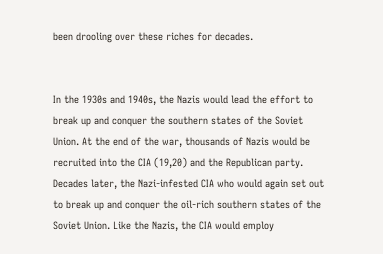been drooling over these riches for decades.


In the 1930s and 1940s, the Nazis would lead the effort to break up and conquer the southern states of the Soviet Union. At the end of the war, thousands of Nazis would be recruited into the CIA (19,20) and the Republican party. Decades later, the Nazi-infested CIA who would again set out to break up and conquer the oil-rich southern states of the Soviet Union. Like the Nazis, the CIA would employ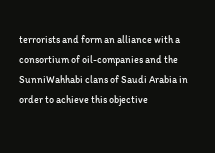terrorists and form an alliance with a consortium of oil-companies and the SunniWahhabi clans of Saudi Arabia in order to achieve this objective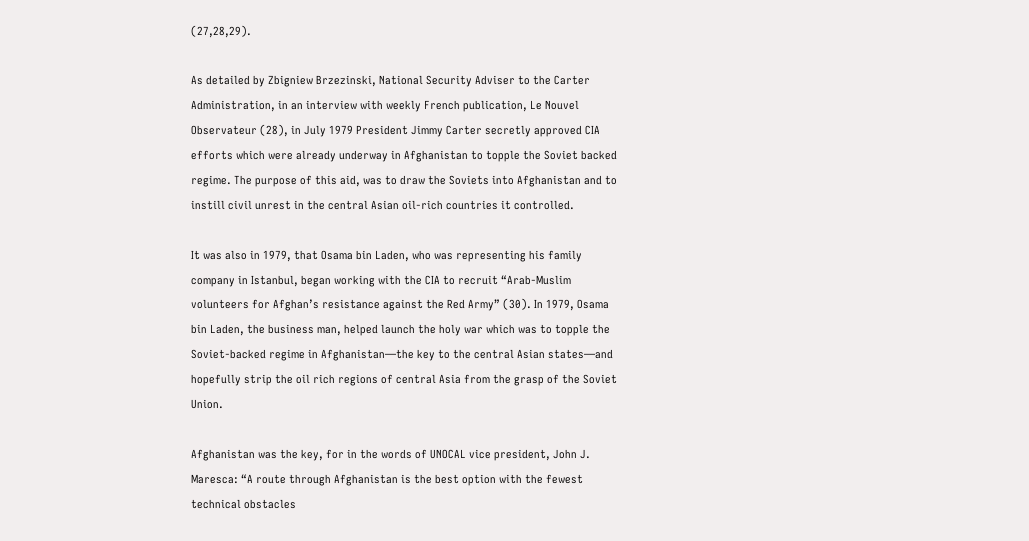(27,28,29).

As detailed by Zbigniew Brzezinski, National Security Adviser to the Carter Administration, in an interview with weekly French publication, Le Nouvel Observateur (28), in July 1979 President Jimmy Carter secretly approved CIA efforts which were already underway in Afghanistan to topple the Soviet backed regime. The purpose of this aid, was to draw the Soviets into Afghanistan and to instill civil unrest in the central Asian oil-rich countries it controlled.

It was also in 1979, that Osama bin Laden, who was representing his family company in Istanbul, began working with the CIA to recruit “Arab-Muslim volunteers for Afghan’s resistance against the Red Army” (30). In 1979, Osama bin Laden, the business man, helped launch the holy war which was to topple the Soviet-backed regime in Afghanistan—the key to the central Asian states—and hopefully strip the oil rich regions of central Asia from the grasp of the Soviet Union.

Afghanistan was the key, for in the words of UNOCAL vice president, John J. Maresca: “A route through Afghanistan is the best option with the fewest technical obstacles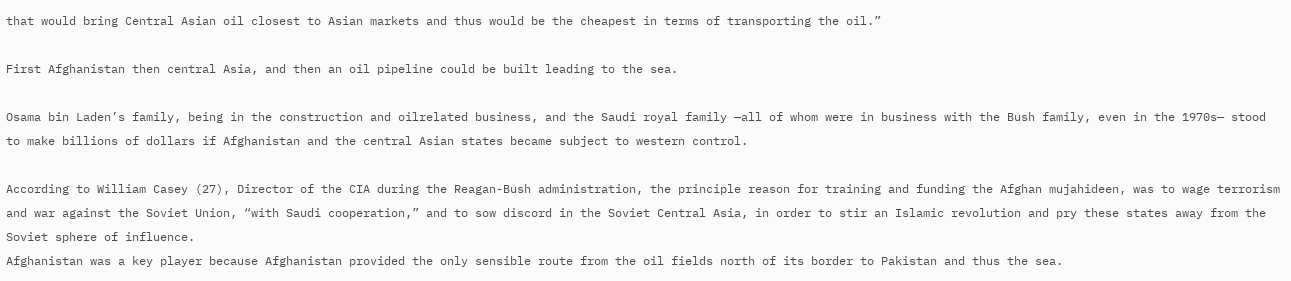that would bring Central Asian oil closest to Asian markets and thus would be the cheapest in terms of transporting the oil.”

First Afghanistan then central Asia, and then an oil pipeline could be built leading to the sea.

Osama bin Laden’s family, being in the construction and oilrelated business, and the Saudi royal family —all of whom were in business with the Bush family, even in the 1970s— stood to make billions of dollars if Afghanistan and the central Asian states became subject to western control.

According to William Casey (27), Director of the CIA during the Reagan-Bush administration, the principle reason for training and funding the Afghan mujahideen, was to wage terrorism and war against the Soviet Union, “with Saudi cooperation,” and to sow discord in the Soviet Central Asia, in order to stir an Islamic revolution and pry these states away from the Soviet sphere of influence.
Afghanistan was a key player because Afghanistan provided the only sensible route from the oil fields north of its border to Pakistan and thus the sea.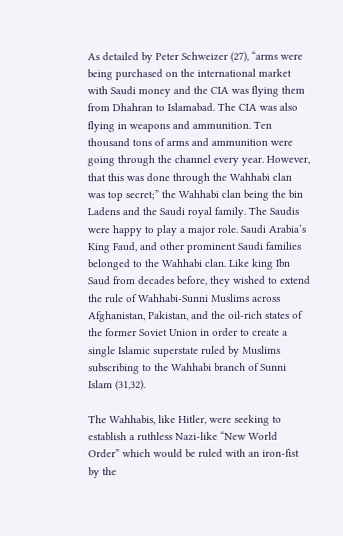As detailed by Peter Schweizer (27), “arms were being purchased on the international market with Saudi money and the CIA was flying them from Dhahran to Islamabad. The CIA was also flying in weapons and ammunition. Ten thousand tons of arms and ammunition were going through the channel every year. However, that this was done through the Wahhabi clan was top secret;” the Wahhabi clan being the bin Ladens and the Saudi royal family. The Saudis were happy to play a major role. Saudi Arabia’s King Faud, and other prominent Saudi families belonged to the Wahhabi clan. Like king Ibn Saud from decades before, they wished to extend the rule of Wahhabi-Sunni Muslims across Afghanistan, Pakistan, and the oil-rich states of the former Soviet Union in order to create a single Islamic superstate ruled by Muslims subscribing to the Wahhabi branch of Sunni Islam (31,32).

The Wahhabis, like Hitler, were seeking to establish a ruthless Nazi-like “New World Order” which would be ruled with an iron-fist by the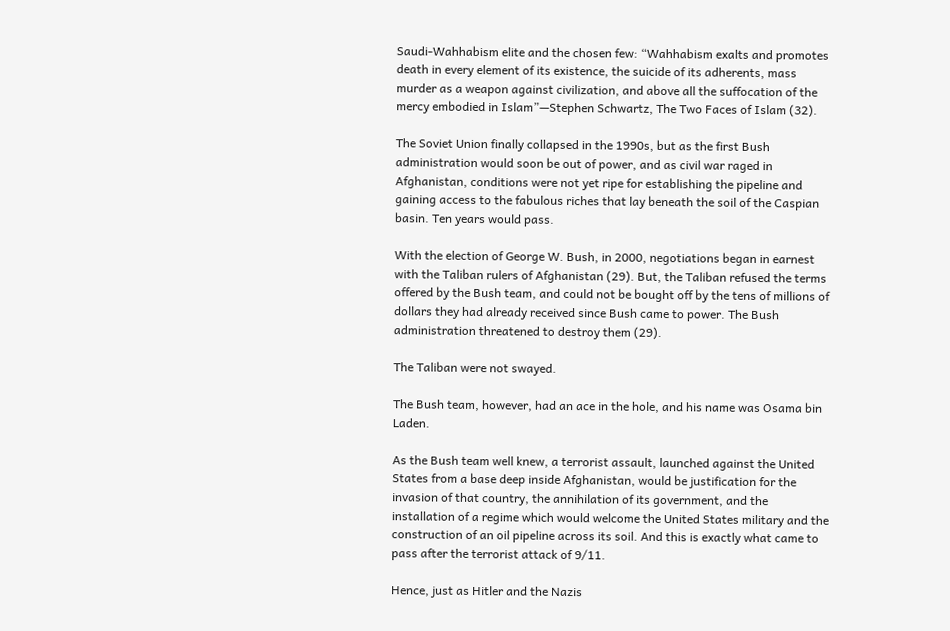Saudi-Wahhabism elite and the chosen few: “Wahhabism exalts and promotes death in every element of its existence, the suicide of its adherents, mass murder as a weapon against civilization, and above all the suffocation of the mercy embodied in Islam”—Stephen Schwartz, The Two Faces of Islam (32).

The Soviet Union finally collapsed in the 1990s, but as the first Bush administration would soon be out of power, and as civil war raged in Afghanistan, conditions were not yet ripe for establishing the pipeline and gaining access to the fabulous riches that lay beneath the soil of the Caspian basin. Ten years would pass.

With the election of George W. Bush, in 2000, negotiations began in earnest with the Taliban rulers of Afghanistan (29). But, the Taliban refused the terms offered by the Bush team, and could not be bought off by the tens of millions of dollars they had already received since Bush came to power. The Bush administration threatened to destroy them (29).

The Taliban were not swayed.

The Bush team, however, had an ace in the hole, and his name was Osama bin Laden.

As the Bush team well knew, a terrorist assault, launched against the United States from a base deep inside Afghanistan, would be justification for the invasion of that country, the annihilation of its government, and the installation of a regime which would welcome the United States military and the construction of an oil pipeline across its soil. And this is exactly what came to pass after the terrorist attack of 9/11.

Hence, just as Hitler and the Nazis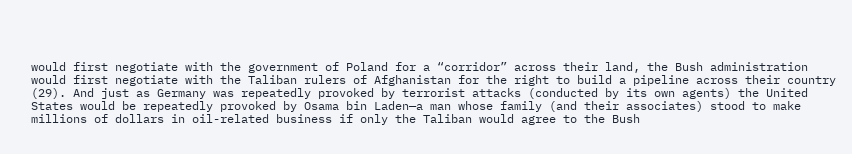would first negotiate with the government of Poland for a “corridor” across their land, the Bush administration would first negotiate with the Taliban rulers of Afghanistan for the right to build a pipeline across their country (29). And just as Germany was repeatedly provoked by terrorist attacks (conducted by its own agents) the United States would be repeatedly provoked by Osama bin Laden—a man whose family (and their associates) stood to make millions of dollars in oil-related business if only the Taliban would agree to the Bush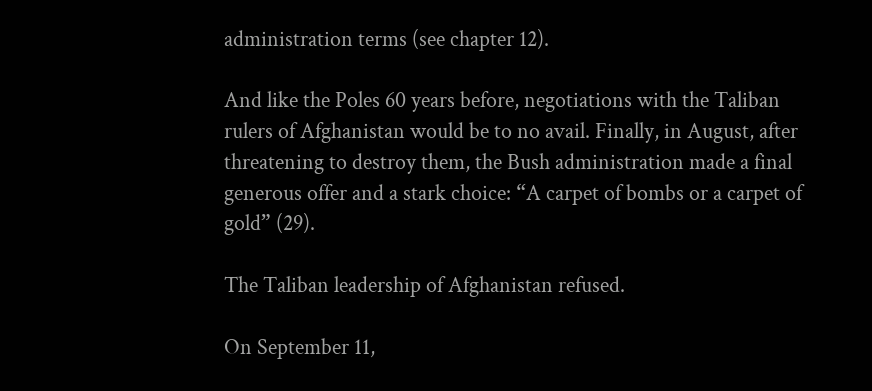administration terms (see chapter 12).

And like the Poles 60 years before, negotiations with the Taliban rulers of Afghanistan would be to no avail. Finally, in August, after threatening to destroy them, the Bush administration made a final generous offer and a stark choice: “A carpet of bombs or a carpet of gold” (29).

The Taliban leadership of Afghanistan refused.

On September 11,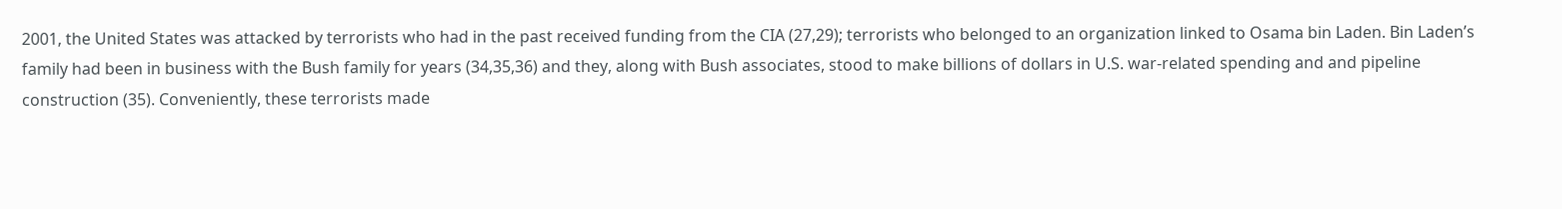2001, the United States was attacked by terrorists who had in the past received funding from the CIA (27,29); terrorists who belonged to an organization linked to Osama bin Laden. Bin Laden’s family had been in business with the Bush family for years (34,35,36) and they, along with Bush associates, stood to make billions of dollars in U.S. war-related spending and and pipeline construction (35). Conveniently, these terrorists made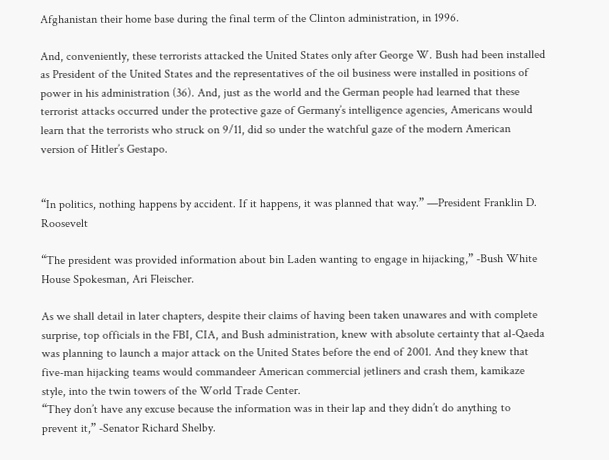Afghanistan their home base during the final term of the Clinton administration, in 1996.

And, conveniently, these terrorists attacked the United States only after George W. Bush had been installed as President of the United States and the representatives of the oil business were installed in positions of power in his administration (36). And, just as the world and the German people had learned that these terrorist attacks occurred under the protective gaze of Germany’s intelligence agencies, Americans would learn that the terrorists who struck on 9/11, did so under the watchful gaze of the modern American version of Hitler’s Gestapo.


“In politics, nothing happens by accident. If it happens, it was planned that way.” —President Franklin D. Roosevelt

“The president was provided information about bin Laden wanting to engage in hijacking,” -Bush White House Spokesman, Ari Fleischer.

As we shall detail in later chapters, despite their claims of having been taken unawares and with complete surprise, top officials in the FBI, CIA, and Bush administration, knew with absolute certainty that al-Qaeda was planning to launch a major attack on the United States before the end of 2001. And they knew that five-man hijacking teams would commandeer American commercial jetliners and crash them, kamikaze style, into the twin towers of the World Trade Center.
“They don’t have any excuse because the information was in their lap and they didn’t do anything to prevent it,” -Senator Richard Shelby.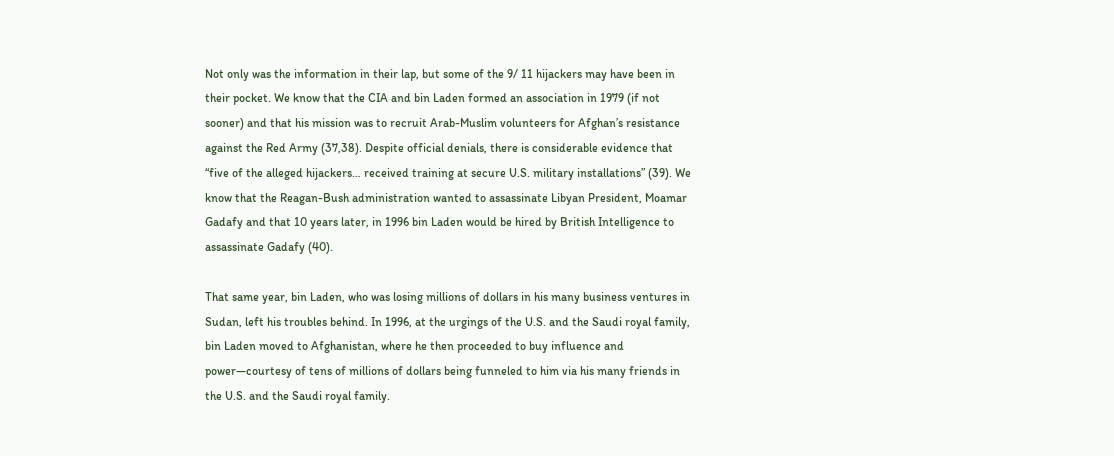Not only was the information in their lap, but some of the 9/ 11 hijackers may have been in their pocket. We know that the CIA and bin Laden formed an association in 1979 (if not sooner) and that his mission was to recruit Arab-Muslim volunteers for Afghan’s resistance against the Red Army (37,38). Despite official denials, there is considerable evidence that “five of the alleged hijackers… received training at secure U.S. military installations” (39). We know that the Reagan-Bush administration wanted to assassinate Libyan President, Moamar Gadafy and that 10 years later, in 1996 bin Laden would be hired by British Intelligence to assassinate Gadafy (40).

That same year, bin Laden, who was losing millions of dollars in his many business ventures in Sudan, left his troubles behind. In 1996, at the urgings of the U.S. and the Saudi royal family, bin Laden moved to Afghanistan, where he then proceeded to buy influence and power—courtesy of tens of millions of dollars being funneled to him via his many friends in the U.S. and the Saudi royal family.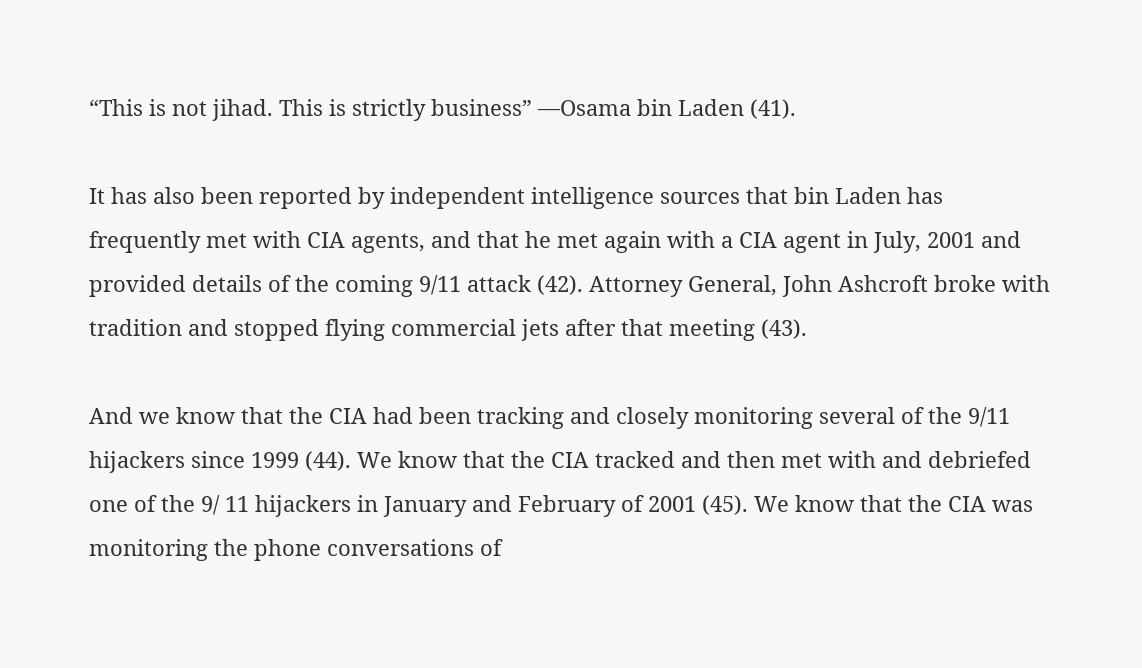“This is not jihad. This is strictly business” —Osama bin Laden (41).

It has also been reported by independent intelligence sources that bin Laden has frequently met with CIA agents, and that he met again with a CIA agent in July, 2001 and provided details of the coming 9/11 attack (42). Attorney General, John Ashcroft broke with tradition and stopped flying commercial jets after that meeting (43).

And we know that the CIA had been tracking and closely monitoring several of the 9/11 hijackers since 1999 (44). We know that the CIA tracked and then met with and debriefed one of the 9/ 11 hijackers in January and February of 2001 (45). We know that the CIA was monitoring the phone conversations of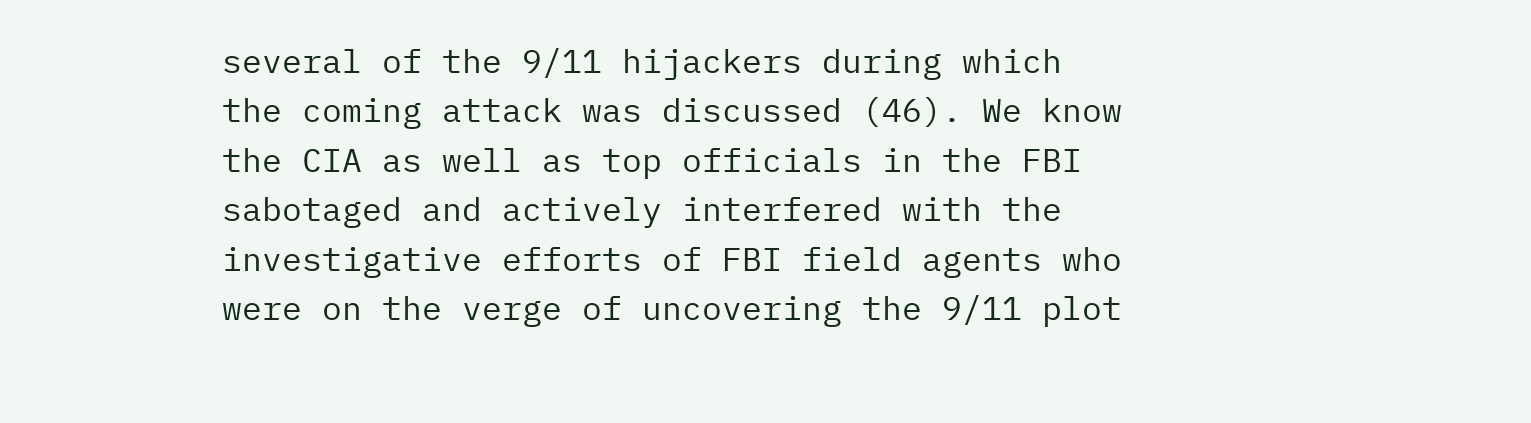several of the 9/11 hijackers during which the coming attack was discussed (46). We know the CIA as well as top officials in the FBI sabotaged and actively interfered with the investigative efforts of FBI field agents who were on the verge of uncovering the 9/11 plot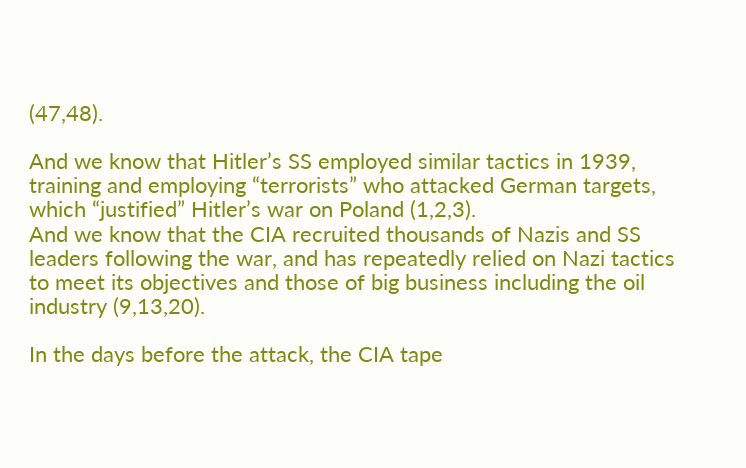(47,48).

And we know that Hitler’s SS employed similar tactics in 1939, training and employing “terrorists” who attacked German targets, which “justified” Hitler’s war on Poland (1,2,3).
And we know that the CIA recruited thousands of Nazis and SS leaders following the war, and has repeatedly relied on Nazi tactics to meet its objectives and those of big business including the oil industry (9,13,20).

In the days before the attack, the CIA tape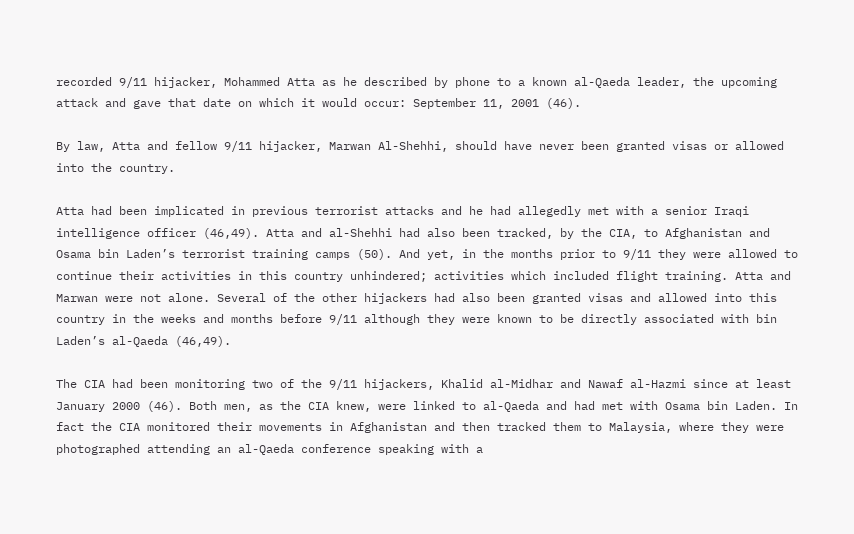recorded 9/11 hijacker, Mohammed Atta as he described by phone to a known al-Qaeda leader, the upcoming attack and gave that date on which it would occur: September 11, 2001 (46).

By law, Atta and fellow 9/11 hijacker, Marwan Al-Shehhi, should have never been granted visas or allowed into the country.

Atta had been implicated in previous terrorist attacks and he had allegedly met with a senior Iraqi intelligence officer (46,49). Atta and al-Shehhi had also been tracked, by the CIA, to Afghanistan and Osama bin Laden’s terrorist training camps (50). And yet, in the months prior to 9/11 they were allowed to continue their activities in this country unhindered; activities which included flight training. Atta and Marwan were not alone. Several of the other hijackers had also been granted visas and allowed into this country in the weeks and months before 9/11 although they were known to be directly associated with bin Laden’s al-Qaeda (46,49).

The CIA had been monitoring two of the 9/11 hijackers, Khalid al-Midhar and Nawaf al-Hazmi since at least January 2000 (46). Both men, as the CIA knew, were linked to al-Qaeda and had met with Osama bin Laden. In fact the CIA monitored their movements in Afghanistan and then tracked them to Malaysia, where they were photographed attending an al-Qaeda conference speaking with a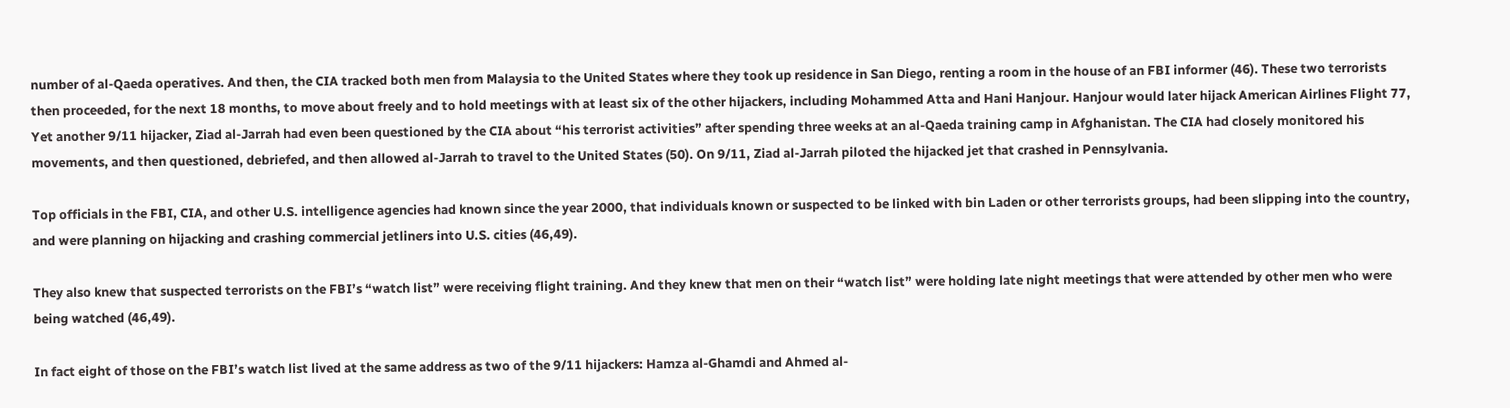number of al-Qaeda operatives. And then, the CIA tracked both men from Malaysia to the United States where they took up residence in San Diego, renting a room in the house of an FBI informer (46). These two terrorists then proceeded, for the next 18 months, to move about freely and to hold meetings with at least six of the other hijackers, including Mohammed Atta and Hani Hanjour. Hanjour would later hijack American Airlines Flight 77, Yet another 9/11 hijacker, Ziad al-Jarrah had even been questioned by the CIA about “his terrorist activities” after spending three weeks at an al-Qaeda training camp in Afghanistan. The CIA had closely monitored his movements, and then questioned, debriefed, and then allowed al-Jarrah to travel to the United States (50). On 9/11, Ziad al-Jarrah piloted the hijacked jet that crashed in Pennsylvania.

Top officials in the FBI, CIA, and other U.S. intelligence agencies had known since the year 2000, that individuals known or suspected to be linked with bin Laden or other terrorists groups, had been slipping into the country, and were planning on hijacking and crashing commercial jetliners into U.S. cities (46,49).

They also knew that suspected terrorists on the FBI’s “watch list” were receiving flight training. And they knew that men on their “watch list” were holding late night meetings that were attended by other men who were being watched (46,49).

In fact eight of those on the FBI’s watch list lived at the same address as two of the 9/11 hijackers: Hamza al-Ghamdi and Ahmed al-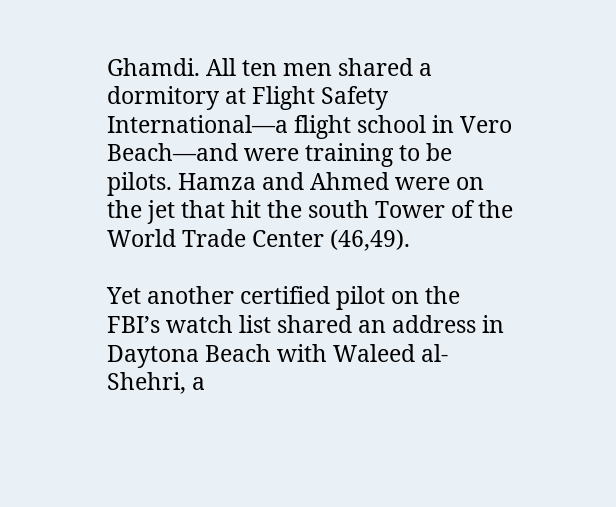Ghamdi. All ten men shared a dormitory at Flight Safety International—a flight school in Vero Beach—and were training to be pilots. Hamza and Ahmed were on the jet that hit the south Tower of the World Trade Center (46,49).

Yet another certified pilot on the FBI’s watch list shared an address in Daytona Beach with Waleed al-Shehri, a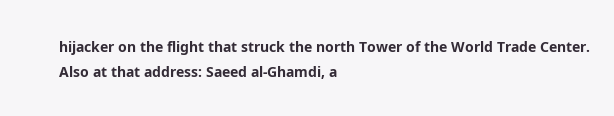hijacker on the flight that struck the north Tower of the World Trade Center. Also at that address: Saeed al-Ghamdi, a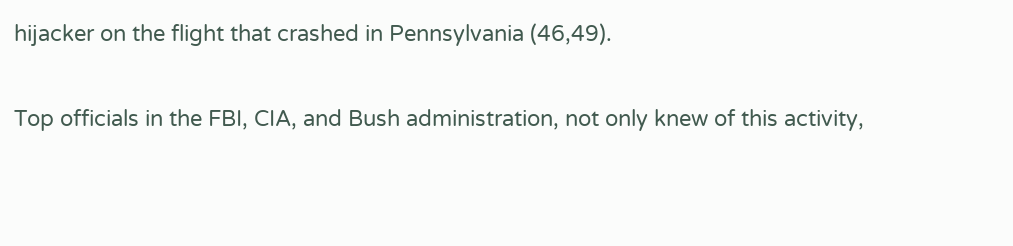hijacker on the flight that crashed in Pennsylvania (46,49).

Top officials in the FBI, CIA, and Bush administration, not only knew of this activity,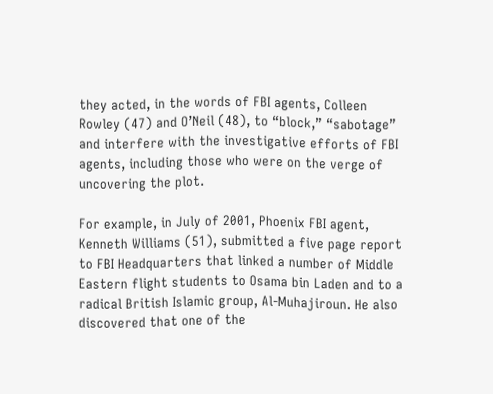they acted, in the words of FBI agents, Colleen Rowley (47) and O’Neil (48), to “block,” “sabotage” and interfere with the investigative efforts of FBI agents, including those who were on the verge of uncovering the plot.

For example, in July of 2001, Phoenix FBI agent, Kenneth Williams (51), submitted a five page report to FBI Headquarters that linked a number of Middle Eastern flight students to Osama bin Laden and to a radical British Islamic group, Al-Muhajiroun. He also discovered that one of the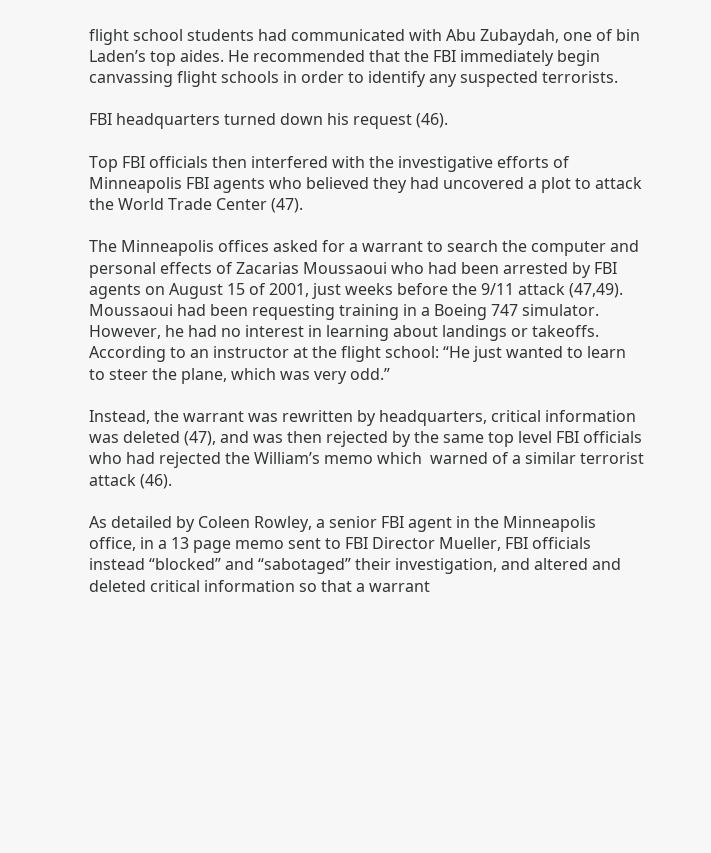flight school students had communicated with Abu Zubaydah, one of bin Laden’s top aides. He recommended that the FBI immediately begin canvassing flight schools in order to identify any suspected terrorists.

FBI headquarters turned down his request (46).

Top FBI officials then interfered with the investigative efforts of Minneapolis FBI agents who believed they had uncovered a plot to attack the World Trade Center (47).

The Minneapolis offices asked for a warrant to search the computer and personal effects of Zacarias Moussaoui who had been arrested by FBI agents on August 15 of 2001, just weeks before the 9/11 attack (47,49). Moussaoui had been requesting training in a Boeing 747 simulator. However, he had no interest in learning about landings or takeoffs. According to an instructor at the flight school: “He just wanted to learn to steer the plane, which was very odd.”

Instead, the warrant was rewritten by headquarters, critical information was deleted (47), and was then rejected by the same top level FBI officials who had rejected the William’s memo which  warned of a similar terrorist attack (46).

As detailed by Coleen Rowley, a senior FBI agent in the Minneapolis office, in a 13 page memo sent to FBI Director Mueller, FBI officials instead “blocked” and “sabotaged” their investigation, and altered and deleted critical information so that a warrant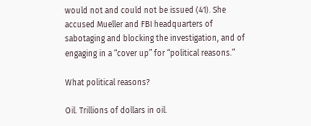would not and could not be issued (41). She accused Mueller and FBI headquarters of sabotaging and blocking the investigation, and of engaging in a “cover up” for “political reasons.”

What political reasons?

Oil. Trillions of dollars in oil.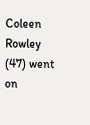Coleen Rowley (47) went on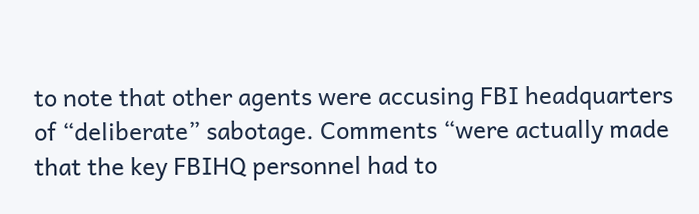to note that other agents were accusing FBI headquarters of “deliberate” sabotage. Comments “were actually made that the key FBIHQ personnel had to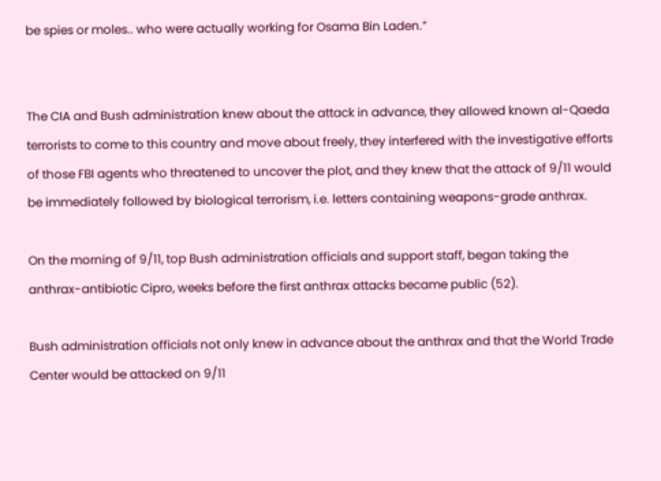be spies or moles.. who were actually working for Osama Bin Laden.”


The CIA and Bush administration knew about the attack in advance, they allowed known al-Qaeda terrorists to come to this country and move about freely, they interfered with the investigative efforts of those FBI agents who threatened to uncover the plot, and they knew that the attack of 9/11 would be immediately followed by biological terrorism, i.e. letters containing weapons-grade anthrax.

On the morning of 9/11, top Bush administration officials and support staff, began taking the anthrax-antibiotic Cipro, weeks before the first anthrax attacks became public (52).

Bush administration officials not only knew in advance about the anthrax and that the World Trade Center would be attacked on 9/11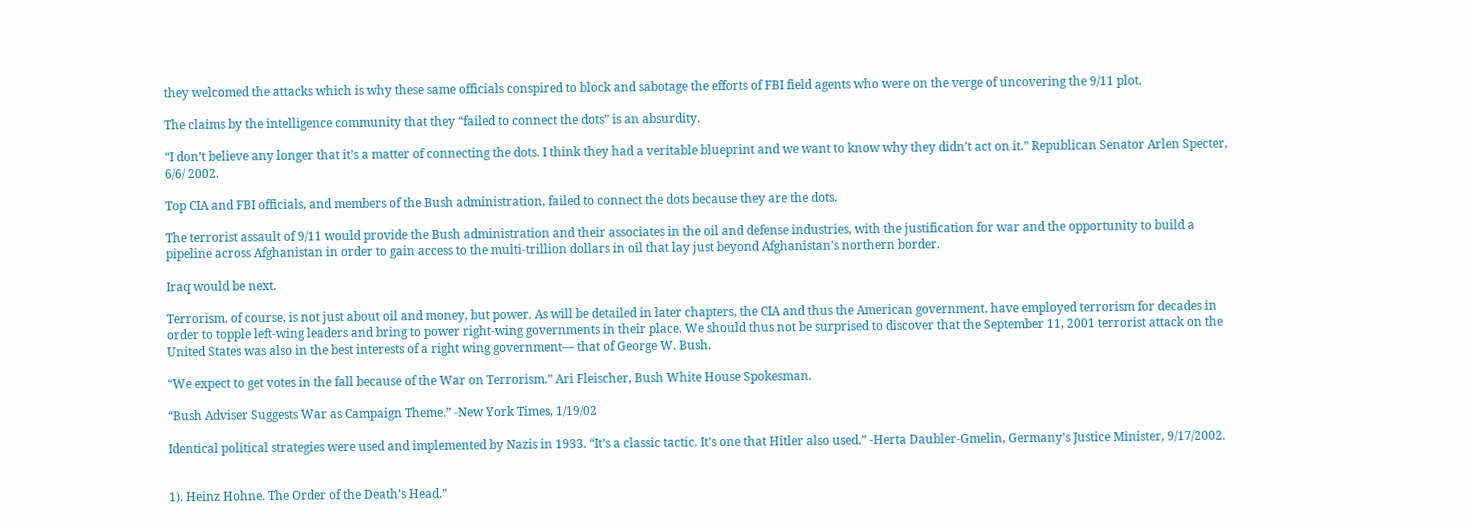they welcomed the attacks which is why these same officials conspired to block and sabotage the efforts of FBI field agents who were on the verge of uncovering the 9/11 plot.

The claims by the intelligence community that they “failed to connect the dots” is an absurdity.

“I don’t believe any longer that it’s a matter of connecting the dots. I think they had a veritable blueprint and we want to know why they didn’t act on it.” Republican Senator Arlen Specter, 6/6/ 2002.

Top CIA and FBI officials, and members of the Bush administration, failed to connect the dots because they are the dots.

The terrorist assault of 9/11 would provide the Bush administration and their associates in the oil and defense industries, with the justification for war and the opportunity to build a pipeline across Afghanistan in order to gain access to the multi-trillion dollars in oil that lay just beyond Afghanistan’s northern border.

Iraq would be next.

Terrorism, of course, is not just about oil and money, but power. As will be detailed in later chapters, the CIA and thus the American government, have employed terrorism for decades in order to topple left-wing leaders and bring to power right-wing governments in their place. We should thus not be surprised to discover that the September 11, 2001 terrorist attack on the United States was also in the best interests of a right wing government— that of George W. Bush.

“We expect to get votes in the fall because of the War on Terrorism.” Ari Fleischer, Bush White House Spokesman.

“Bush Adviser Suggests War as Campaign Theme.” -New York Times, 1/19/02

Identical political strategies were used and implemented by Nazis in 1933. “It’s a classic tactic. It’s one that Hitler also used.” -Herta Daubler-Gmelin, Germany’s Justice Minister, 9/17/2002.


1). Heinz Hohne. The Order of the Death’s Head.”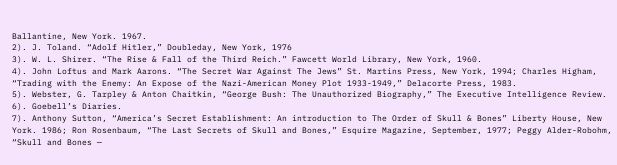Ballantine, New York. 1967.
2). J. Toland. “Adolf Hitler,” Doubleday, New York, 1976
3). W. L. Shirer. “The Rise & Fall of the Third Reich.” Fawcett World Library, New York, 1960.
4). John Loftus and Mark Aarons. “The Secret War Against The Jews” St. Martins Press, New York, 1994; Charles Higham, “Trading with the Enemy: An Expose of the Nazi-American Money Plot 1933-1949,” Delacorte Press, 1983.
5). Webster, G. Tarpley & Anton Chaitkin, “George Bush: The Unauthorized Biography,” The Executive Intelligence Review.
6). Goebell’s Diaries.
7). Anthony Sutton, “America’s Secret Establishment: An introduction to The Order of Skull & Bones” Liberty House, New York. 1986; Ron Rosenbaum, “The Last Secrets of Skull and Bones,” Esquire Magazine, September, 1977; Peggy Alder-Robohm, “Skull and Bones —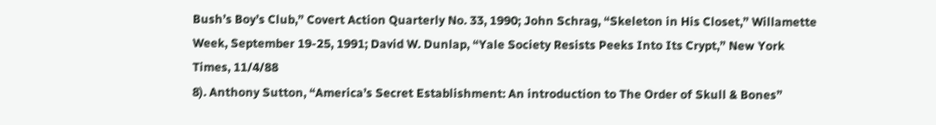Bush’s Boy’s Club,” Covert Action Quarterly No. 33, 1990; John Schrag, “Skeleton in His Closet,” Willamette Week, September 19-25, 1991; David W. Dunlap, “Yale Society Resists Peeks Into Its Crypt,” New York Times, 11/4/88
8). Anthony Sutton, “America’s Secret Establishment: An introduction to The Order of Skull & Bones”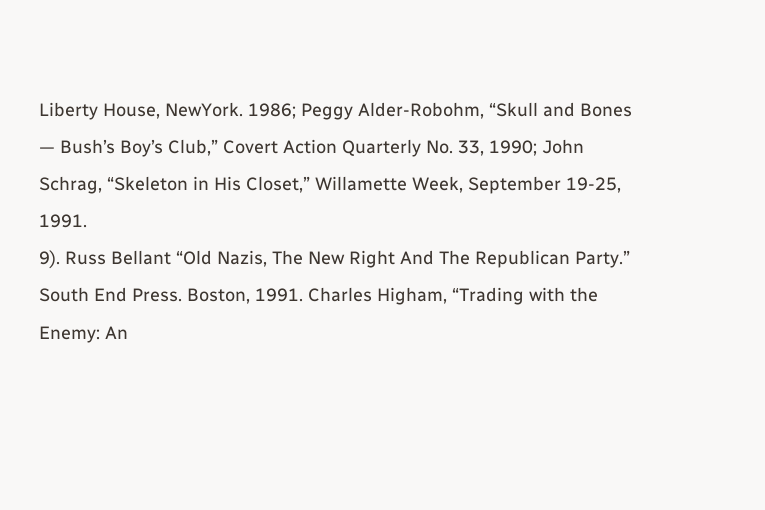Liberty House, NewYork. 1986; Peggy Alder-Robohm, “Skull and Bones — Bush’s Boy’s Club,” Covert Action Quarterly No. 33, 1990; John Schrag, “Skeleton in His Closet,” Willamette Week, September 19-25, 1991.
9). Russ Bellant “Old Nazis, The New Right And The Republican Party.” South End Press. Boston, 1991. Charles Higham, “Trading with the Enemy: An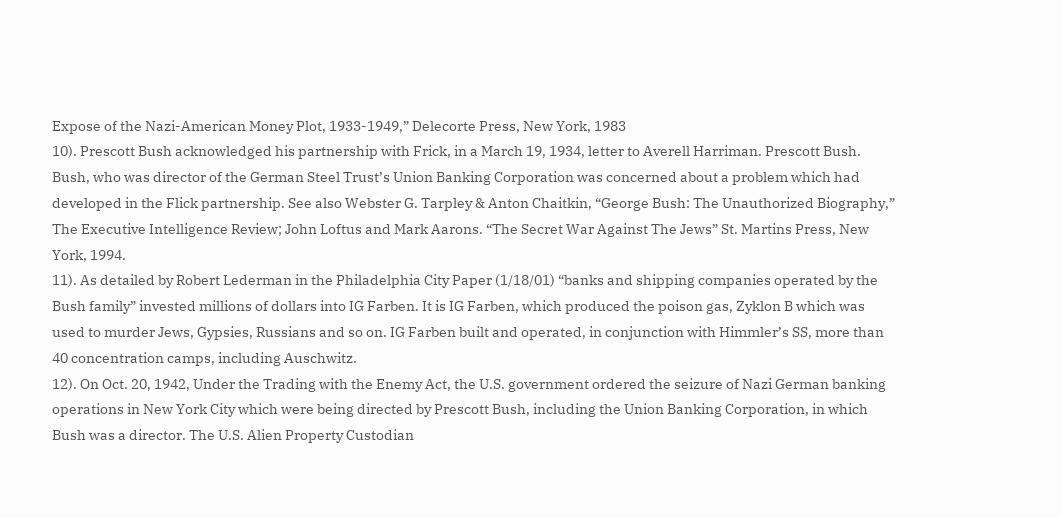Expose of the Nazi-American Money Plot, 1933-1949,” Delecorte Press, New York, 1983
10). Prescott Bush acknowledged his partnership with Frick, in a March 19, 1934, letter to Averell Harriman. Prescott Bush. Bush, who was director of the German Steel Trust’s Union Banking Corporation was concerned about a problem which had developed in the Flick partnership. See also Webster G. Tarpley & Anton Chaitkin, “George Bush: The Unauthorized Biography,” The Executive Intelligence Review; John Loftus and Mark Aarons. “The Secret War Against The Jews” St. Martins Press, New York, 1994.
11). As detailed by Robert Lederman in the Philadelphia City Paper (1/18/01) “banks and shipping companies operated by the Bush family” invested millions of dollars into IG Farben. It is IG Farben, which produced the poison gas, Zyklon B which was used to murder Jews, Gypsies, Russians and so on. IG Farben built and operated, in conjunction with Himmler’s SS, more than 40 concentration camps, including Auschwitz.
12). On Oct. 20, 1942, Under the Trading with the Enemy Act, the U.S. government ordered the seizure of Nazi German banking operations in New York City which were being directed by Prescott Bush, including the Union Banking Corporation, in which Bush was a director. The U.S. Alien Property Custodian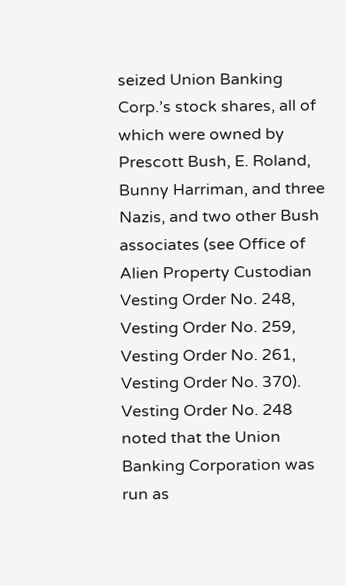seized Union Banking Corp.’s stock shares, all of which were owned by Prescott Bush, E. Roland, Bunny Harriman, and three Nazis, and two other Bush associates (see Office of Alien Property Custodian Vesting Order No. 248, Vesting Order No. 259, Vesting Order No. 261, Vesting Order No. 370). Vesting Order No. 248 noted that the Union Banking Corporation was run as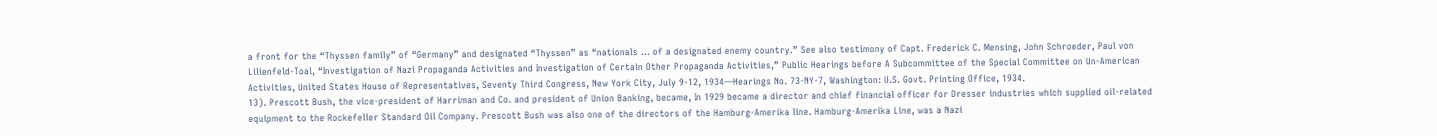a front for the “Thyssen family” of “Germany” and designated “Thyssen” as “nationals … of a designated enemy country.” See also testimony of Capt. Frederick C. Mensing, John Schroeder, Paul von Lilienfeld-Toal, “Investigation of Nazi Propaganda Activities and Investigation of Certain Other Propaganda Activities,” Public Hearings before A Subcommittee of the Special Committee on Un-American Activities, United States House of Representatives, Seventy Third Congress, New York City, July 9-12, 1934—Hearings No. 73-NY-7, Washington: U.S. Govt. Printing Office, 1934.
13). Prescott Bush, the vice-president of Harriman and Co. and president of Union Banking, became, In 1929 became a director and chief financial officer for Dresser industries which supplied oil-related equipment to the Rockefeller Standard Oil Company. Prescott Bush was also one of the directors of the Hamburg-Amerika line. Hamburg-Amerika Line, was a Nazi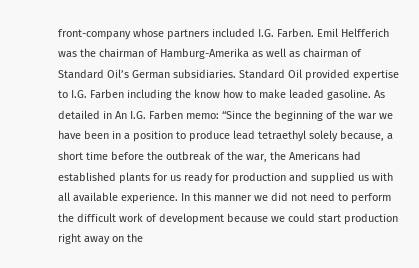front-company whose partners included I.G. Farben. Emil Helfferich was the chairman of Hamburg-Amerika as well as chairman of Standard Oil’s German subsidiaries. Standard Oil provided expertise to I.G. Farben including the know how to make leaded gasoline. As detailed in An I.G. Farben memo: “Since the beginning of the war we have been in a position to produce lead tetraethyl solely because, a short time before the outbreak of the war, the Americans had established plants for us ready for production and supplied us with all available experience. In this manner we did not need to perform the difficult work of development because we could start production right away on the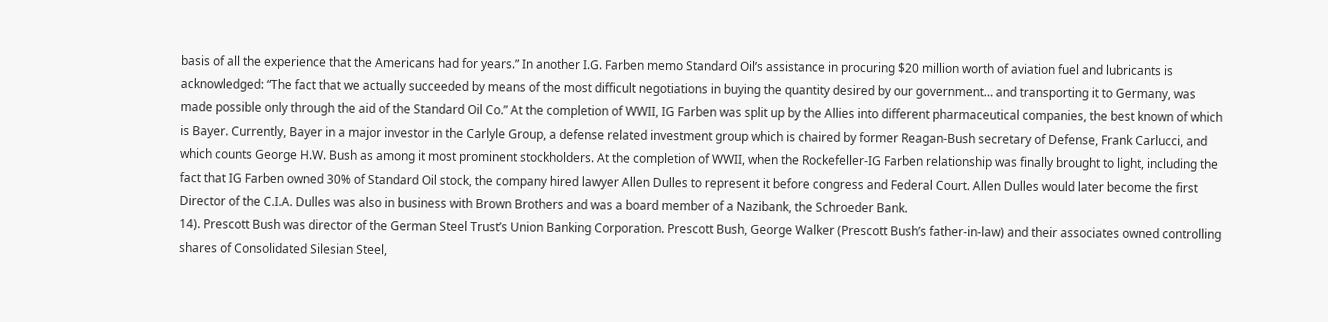basis of all the experience that the Americans had for years.” In another I.G. Farben memo Standard Oil’s assistance in procuring $20 million worth of aviation fuel and lubricants is acknowledged: “The fact that we actually succeeded by means of the most difficult negotiations in buying the quantity desired by our government… and transporting it to Germany, was made possible only through the aid of the Standard Oil Co.” At the completion of WWII, IG Farben was split up by the Allies into different pharmaceutical companies, the best known of which is Bayer. Currently, Bayer in a major investor in the Carlyle Group, a defense related investment group which is chaired by former Reagan-Bush secretary of Defense, Frank Carlucci, and which counts George H.W. Bush as among it most prominent stockholders. At the completion of WWII, when the Rockefeller-IG Farben relationship was finally brought to light, including the fact that IG Farben owned 30% of Standard Oil stock, the company hired lawyer Allen Dulles to represent it before congress and Federal Court. Allen Dulles would later become the first Director of the C.I.A. Dulles was also in business with Brown Brothers and was a board member of a Nazibank, the Schroeder Bank.
14). Prescott Bush was director of the German Steel Trust’s Union Banking Corporation. Prescott Bush, George Walker (Prescott Bush’s father-in-law) and their associates owned controlling shares of Consolidated Silesian Steel,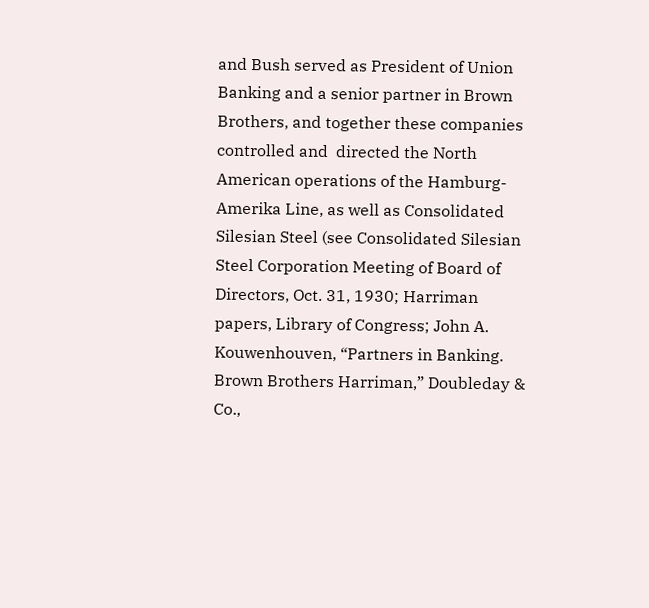and Bush served as President of Union Banking and a senior partner in Brown Brothers, and together these companies controlled and  directed the North American operations of the Hamburg-Amerika Line, as well as Consolidated Silesian Steel (see Consolidated Silesian Steel Corporation Meeting of Board of Directors, Oct. 31, 1930; Harriman papers, Library of Congress; John A. Kouwenhouven, “Partners in Banking. Brown Brothers Harriman,” Doubleday & Co.,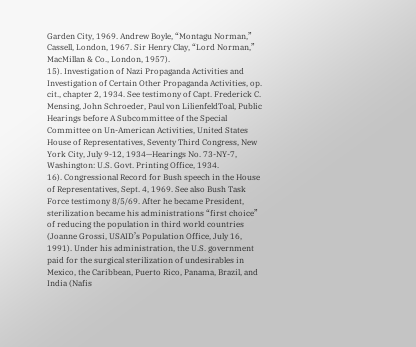Garden City, 1969. Andrew Boyle, “Montagu Norman,” Cassell, London, 1967. Sir Henry Clay, “Lord Norman,” MacMillan & Co., London, 1957).
15). Investigation of Nazi Propaganda Activities and Investigation of Certain Other Propaganda Activities, op. cit., chapter 2, 1934. See testimony of Capt. Frederick C. Mensing, John Schroeder, Paul von LilienfeldToal, Public Hearings before A Subcommittee of the Special Committee on Un-American Activities, United States House of Representatives, Seventy Third Congress, New York City, July 9-12, 1934—Hearings No. 73-NY-7, Washington: U.S. Govt. Printing Office, 1934.
16). Congressional Record for Bush speech in the House of Representatives, Sept. 4, 1969. See also Bush Task Force testimony 8/5/69. After he became President, sterilization became his administrations “first choice” of reducing the population in third world countries (Joanne Grossi, USAID’s Population Office, July 16, 1991). Under his administration, the U.S. government paid for the surgical sterilization of undesirables in Mexico, the Caribbean, Puerto Rico, Panama, Brazil, and India (Nafis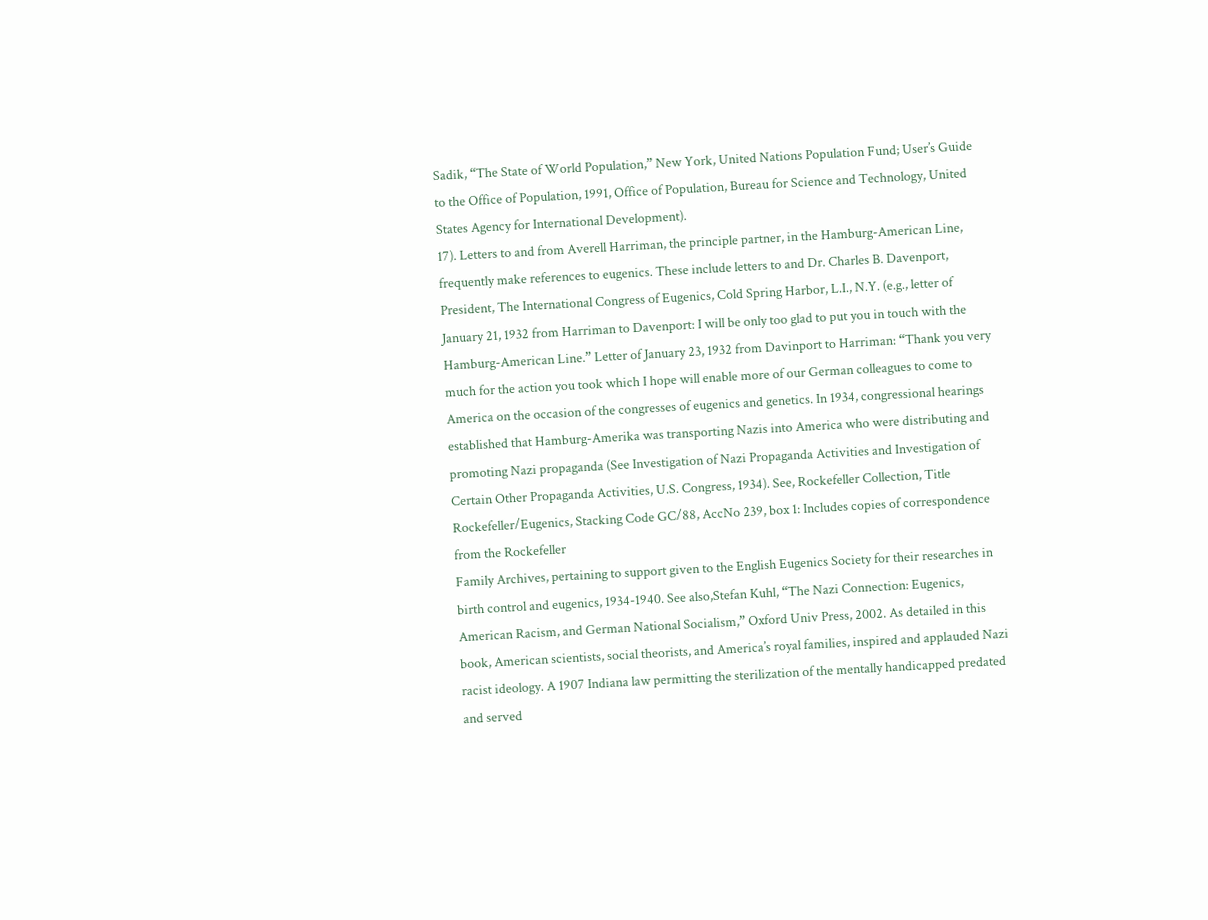Sadik, “The State of World Population,” New York, United Nations Population Fund; User’s Guide to the Office of Population, 1991, Office of Population, Bureau for Science and Technology, United States Agency for International Development).
17). Letters to and from Averell Harriman, the principle partner, in the Hamburg-American Line, frequently make references to eugenics. These include letters to and Dr. Charles B. Davenport, President, The International Congress of Eugenics, Cold Spring Harbor, L.I., N.Y. (e.g., letter of January 21, 1932 from Harriman to Davenport: I will be only too glad to put you in touch with the Hamburg-American Line.” Letter of January 23, 1932 from Davinport to Harriman: “Thank you very much for the action you took which I hope will enable more of our German colleagues to come to America on the occasion of the congresses of eugenics and genetics. In 1934, congressional hearings established that Hamburg-Amerika was transporting Nazis into America who were distributing and promoting Nazi propaganda (See Investigation of Nazi Propaganda Activities and Investigation of Certain Other Propaganda Activities, U.S. Congress, 1934). See, Rockefeller Collection, Title Rockefeller/Eugenics, Stacking Code GC/88, AccNo 239, box 1: Includes copies of correspondence from the Rockefeller
Family Archives, pertaining to support given to the English Eugenics Society for their researches in birth control and eugenics, 1934-1940. See also,Stefan Kuhl, “The Nazi Connection: Eugenics, American Racism, and German National Socialism,” Oxford Univ Press, 2002. As detailed in this book, American scientists, social theorists, and America’s royal families, inspired and applauded Nazi racist ideology. A 1907 Indiana law permitting the sterilization of the mentally handicapped predated and served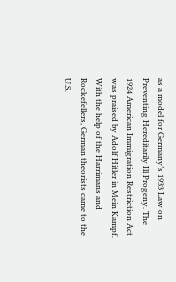as a model for Germany’s 1933 Law on Preventing Hereditarily Ill Progeny. The 1924 American Immigration Restriction Act was praised by Adolf Hitler in Mein Kampf. With the help of the Harrimans and Rockefellers, German theorists came to the U.S.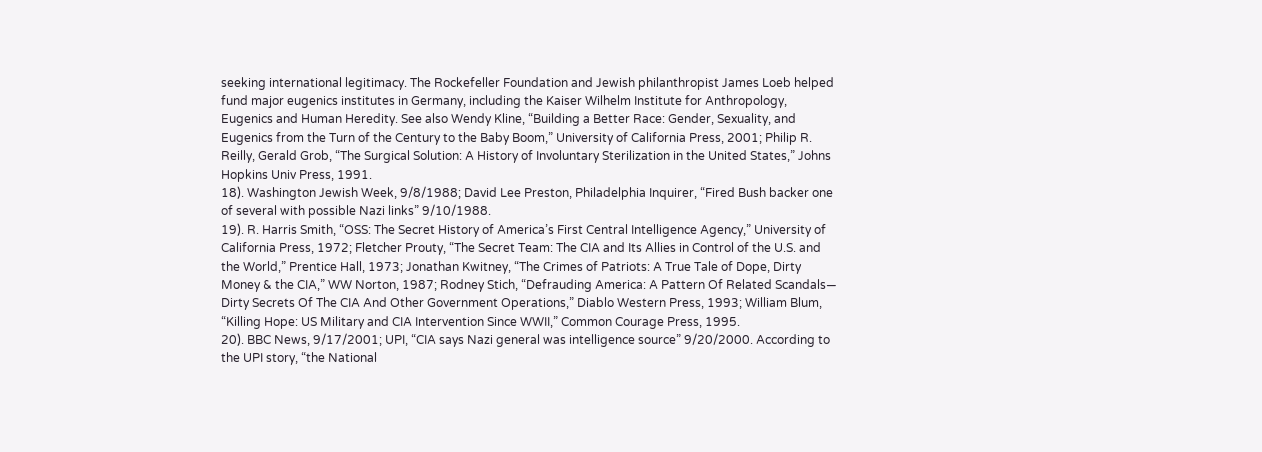seeking international legitimacy. The Rockefeller Foundation and Jewish philanthropist James Loeb helped fund major eugenics institutes in Germany, including the Kaiser Wilhelm Institute for Anthropology, Eugenics and Human Heredity. See also Wendy Kline, “Building a Better Race: Gender, Sexuality, and Eugenics from the Turn of the Century to the Baby Boom,” University of California Press, 2001; Philip R. Reilly, Gerald Grob, “The Surgical Solution: A History of Involuntary Sterilization in the United States,” Johns Hopkins Univ Press, 1991.
18). Washington Jewish Week, 9/8/1988; David Lee Preston, Philadelphia Inquirer, “Fired Bush backer one of several with possible Nazi links” 9/10/1988.
19). R. Harris Smith, “OSS: The Secret History of America’s First Central Intelligence Agency,” University of California Press, 1972; Fletcher Prouty, “The Secret Team: The CIA and Its Allies in Control of the U.S. and the World,” Prentice Hall, 1973; Jonathan Kwitney, “The Crimes of Patriots: A True Tale of Dope, Dirty Money & the CIA,” WW Norton, 1987; Rodney Stich, “Defrauding America: A Pattern Of Related Scandals— Dirty Secrets Of The CIA And Other Government Operations,” Diablo Western Press, 1993; William Blum, “Killing Hope: US Military and CIA Intervention Since WWII,” Common Courage Press, 1995.
20). BBC News, 9/17/2001; UPI, “CIA says Nazi general was intelligence source” 9/20/2000. According to the UPI story, “the National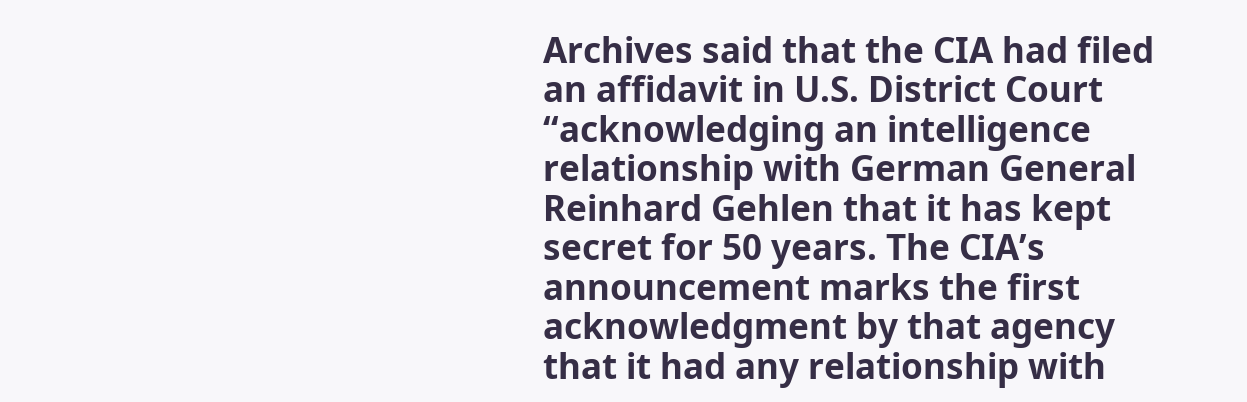Archives said that the CIA had filed an affidavit in U.S. District Court “acknowledging an intelligence relationship with German General Reinhard Gehlen that it has kept secret for 50 years. The CIA’s announcement marks the first acknowledgment by that agency that it had any relationship with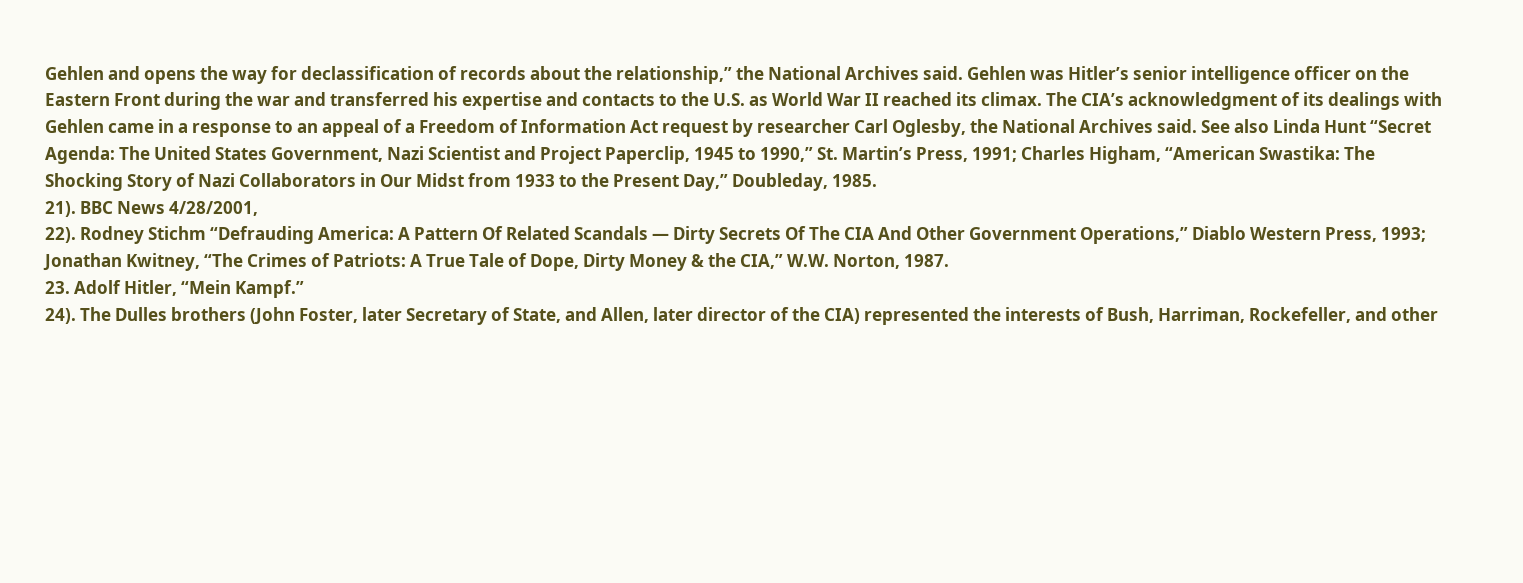Gehlen and opens the way for declassification of records about the relationship,” the National Archives said. Gehlen was Hitler’s senior intelligence officer on the Eastern Front during the war and transferred his expertise and contacts to the U.S. as World War II reached its climax. The CIA’s acknowledgment of its dealings with Gehlen came in a response to an appeal of a Freedom of Information Act request by researcher Carl Oglesby, the National Archives said. See also Linda Hunt “Secret Agenda: The United States Government, Nazi Scientist and Project Paperclip, 1945 to 1990,” St. Martin’s Press, 1991; Charles Higham, “American Swastika: The Shocking Story of Nazi Collaborators in Our Midst from 1933 to the Present Day,” Doubleday, 1985.
21). BBC News 4/28/2001,
22). Rodney Stichm “Defrauding America: A Pattern Of Related Scandals — Dirty Secrets Of The CIA And Other Government Operations,” Diablo Western Press, 1993; Jonathan Kwitney, “The Crimes of Patriots: A True Tale of Dope, Dirty Money & the CIA,” W.W. Norton, 1987.
23. Adolf Hitler, “Mein Kampf.”
24). The Dulles brothers (John Foster, later Secretary of State, and Allen, later director of the CIA) represented the interests of Bush, Harriman, Rockefeller, and other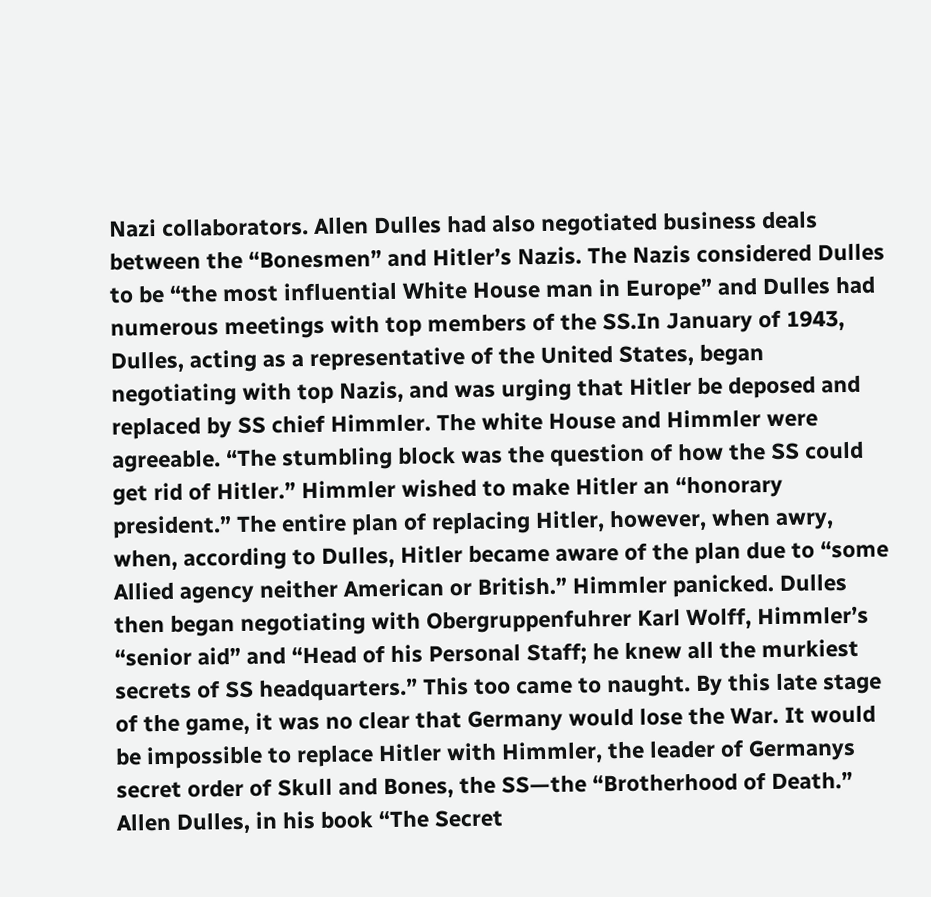Nazi collaborators. Allen Dulles had also negotiated business deals between the “Bonesmen” and Hitler’s Nazis. The Nazis considered Dulles to be “the most influential White House man in Europe” and Dulles had numerous meetings with top members of the SS.In January of 1943, Dulles, acting as a representative of the United States, began negotiating with top Nazis, and was urging that Hitler be deposed and replaced by SS chief Himmler. The white House and Himmler were agreeable. “The stumbling block was the question of how the SS could get rid of Hitler.” Himmler wished to make Hitler an “honorary president.” The entire plan of replacing Hitler, however, when awry, when, according to Dulles, Hitler became aware of the plan due to “some Allied agency neither American or British.” Himmler panicked. Dulles then began negotiating with Obergruppenfuhrer Karl Wolff, Himmler’s “senior aid” and “Head of his Personal Staff; he knew all the murkiest secrets of SS headquarters.” This too came to naught. By this late stage of the game, it was no clear that Germany would lose the War. It would be impossible to replace Hitler with Himmler, the leader of Germanys secret order of Skull and Bones, the SS—the “Brotherhood of Death.” Allen Dulles, in his book “The Secret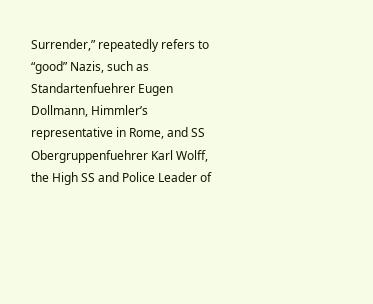Surrender,” repeatedly refers to “good” Nazis, such as Standartenfuehrer Eugen Dollmann, Himmler’s representative in Rome, and SS Obergruppenfuehrer Karl Wolff, the High SS and Police Leader of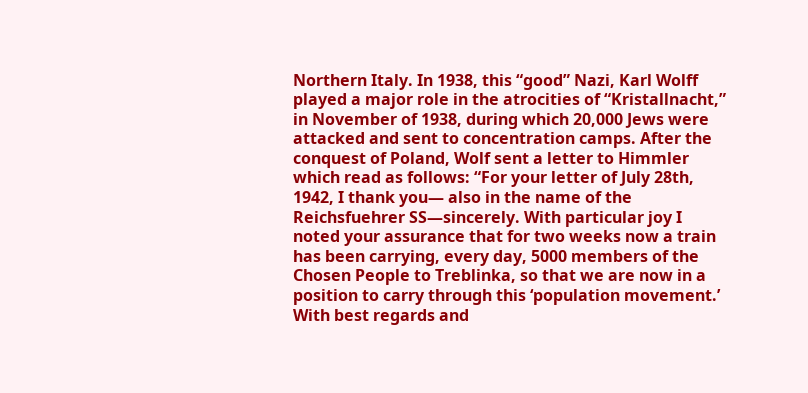Northern Italy. In 1938, this “good” Nazi, Karl Wolff played a major role in the atrocities of “Kristallnacht,” in November of 1938, during which 20,000 Jews were attacked and sent to concentration camps. After the conquest of Poland, Wolf sent a letter to Himmler which read as follows: “For your letter of July 28th, 1942, I thank you— also in the name of the Reichsfuehrer SS—sincerely. With particular joy I noted your assurance that for two weeks now a train has been carrying, every day, 5000 members of the Chosen People to Treblinka, so that we are now in a position to carry through this ‘population movement.’ With best regards and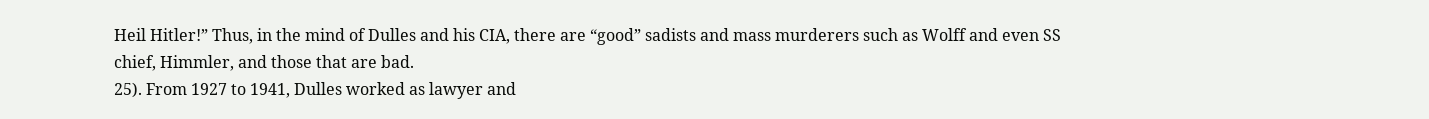Heil Hitler!” Thus, in the mind of Dulles and his CIA, there are “good” sadists and mass murderers such as Wolff and even SS chief, Himmler, and those that are bad.
25). From 1927 to 1941, Dulles worked as lawyer and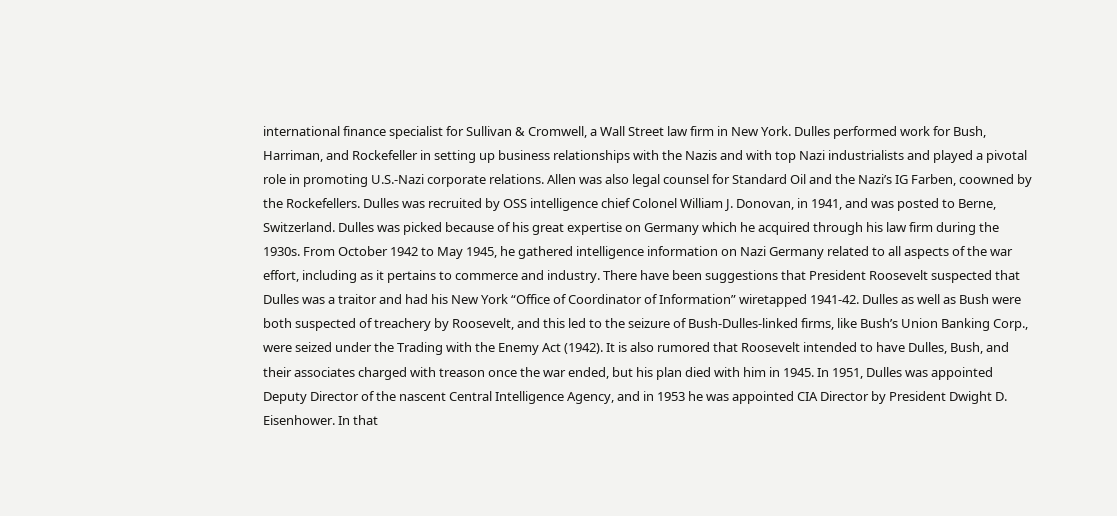international finance specialist for Sullivan & Cromwell, a Wall Street law firm in New York. Dulles performed work for Bush, Harriman, and Rockefeller in setting up business relationships with the Nazis and with top Nazi industrialists and played a pivotal role in promoting U.S.-Nazi corporate relations. Allen was also legal counsel for Standard Oil and the Nazi’s IG Farben, coowned by the Rockefellers. Dulles was recruited by OSS intelligence chief Colonel William J. Donovan, in 1941, and was posted to Berne, Switzerland. Dulles was picked because of his great expertise on Germany which he acquired through his law firm during the 1930s. From October 1942 to May 1945, he gathered intelligence information on Nazi Germany related to all aspects of the war effort, including as it pertains to commerce and industry. There have been suggestions that President Roosevelt suspected that Dulles was a traitor and had his New York “Office of Coordinator of Information” wiretapped 1941-42. Dulles as well as Bush were both suspected of treachery by Roosevelt, and this led to the seizure of Bush-Dulles-linked firms, like Bush’s Union Banking Corp., were seized under the Trading with the Enemy Act (1942). It is also rumored that Roosevelt intended to have Dulles, Bush, and their associates charged with treason once the war ended, but his plan died with him in 1945. In 1951, Dulles was appointed Deputy Director of the nascent Central Intelligence Agency, and in 1953 he was appointed CIA Director by President Dwight D. Eisenhower. In that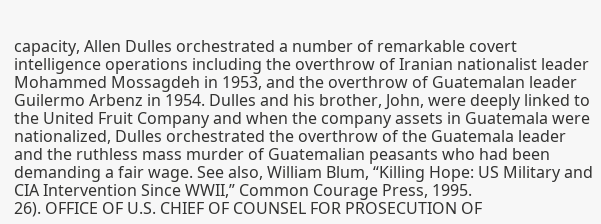capacity, Allen Dulles orchestrated a number of remarkable covert intelligence operations including the overthrow of Iranian nationalist leader Mohammed Mossagdeh in 1953, and the overthrow of Guatemalan leader Guilermo Arbenz in 1954. Dulles and his brother, John, were deeply linked to the United Fruit Company and when the company assets in Guatemala were nationalized, Dulles orchestrated the overthrow of the Guatemala leader and the ruthless mass murder of Guatemalian peasants who had been demanding a fair wage. See also, William Blum, “Killing Hope: US Military and CIA Intervention Since WWII,” Common Courage Press, 1995.
26). OFFICE OF U.S. CHIEF OF COUNSEL FOR PROSECUTION OF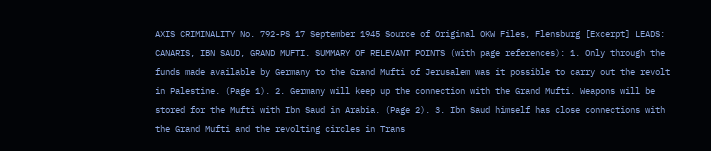AXIS CRIMINALITY No. 792-PS 17 September 1945 Source of Original OKW Files, Flensburg [Excerpt] LEADS: CANARIS, IBN SAUD, GRAND MUFTI. SUMMARY OF RELEVANT POINTS (with page references): 1. Only through the funds made available by Germany to the Grand Mufti of Jerusalem was it possible to carry out the revolt in Palestine. (Page 1). 2. Germany will keep up the connection with the Grand Mufti. Weapons will be stored for the Mufti with Ibn Saud in Arabia. (Page 2). 3. Ibn Saud himself has close connections with the Grand Mufti and the revolting circles in Trans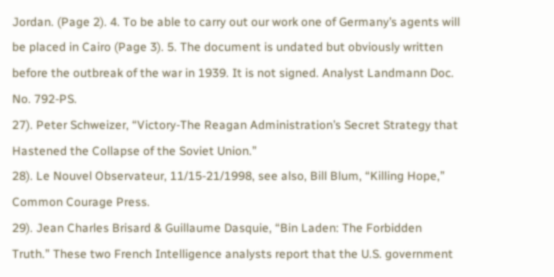Jordan. (Page 2). 4. To be able to carry out our work one of Germany’s agents will be placed in Cairo (Page 3). 5. The document is undated but obviously written before the outbreak of the war in 1939. It is not signed. Analyst Landmann Doc. No. 792-PS.
27). Peter Schweizer, “Victory-The Reagan Administration’s Secret Strategy that Hastened the Collapse of the Soviet Union.”
28). Le Nouvel Observateur, 11/15-21/1998, see also, Bill Blum, “Killing Hope,” Common Courage Press.
29). Jean Charles Brisard & Guillaume Dasquie, “Bin Laden: The Forbidden Truth.” These two French Intelligence analysts report that the U.S. government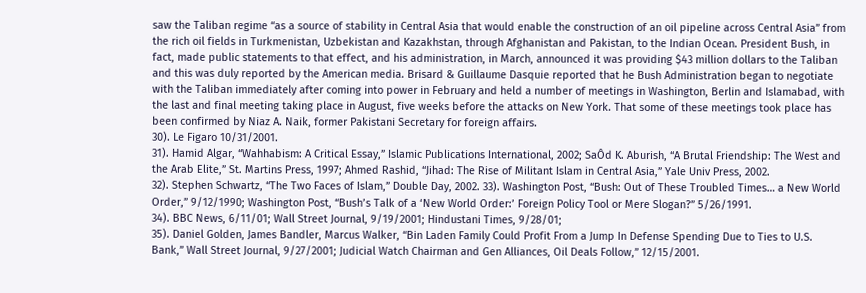saw the Taliban regime “as a source of stability in Central Asia that would enable the construction of an oil pipeline across Central Asia” from the rich oil fields in Turkmenistan, Uzbekistan and Kazakhstan, through Afghanistan and Pakistan, to the Indian Ocean. President Bush, in fact, made public statements to that effect, and his administration, in March, announced it was providing $43 million dollars to the Taliban and this was duly reported by the American media. Brisard & Guillaume Dasquie reported that he Bush Administration began to negotiate with the Taliban immediately after coming into power in February and held a number of meetings in Washington, Berlin and Islamabad, with the last and final meeting taking place in August, five weeks before the attacks on New York. That some of these meetings took place has been confirmed by Niaz A. Naik, former Pakistani Secretary for foreign affairs.
30). Le Figaro 10/31/2001.
31). Hamid Algar, “Wahhabism: A Critical Essay,” Islamic Publications International, 2002; SaÔd K. Aburish, “A Brutal Friendship: The West and the Arab Elite,” St. Martins Press, 1997; Ahmed Rashid, “Jihad: The Rise of Militant Islam in Central Asia,” Yale Univ Press, 2002.
32). Stephen Schwartz, “The Two Faces of Islam,” Double Day, 2002. 33). Washington Post, “Bush: Out of These Troubled Times… a New World Order,” 9/12/1990; Washington Post, “Bush’s Talk of a ‘New World Order:’ Foreign Policy Tool or Mere Slogan?” 5/26/1991.
34). BBC News, 6/11/01; Wall Street Journal, 9/19/2001; Hindustani Times, 9/28/01;
35). Daniel Golden, James Bandler, Marcus Walker, “Bin Laden Family Could Profit From a Jump In Defense Spending Due to Ties to U.S. Bank,” Wall Street Journal, 9/27/2001; Judicial Watch Chairman and Gen Alliances, Oil Deals Follow,” 12/15/2001.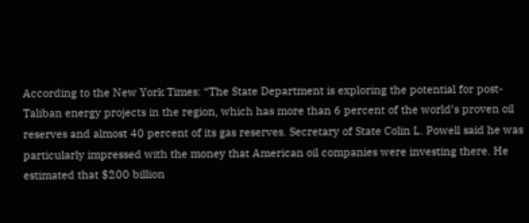According to the New York Times: “The State Department is exploring the potential for post-Taliban energy projects in the region, which has more than 6 percent of the world’s proven oil reserves and almost 40 percent of its gas reserves. Secretary of State Colin L. Powell said he was particularly impressed with the money that American oil companies were investing there. He estimated that $200 billion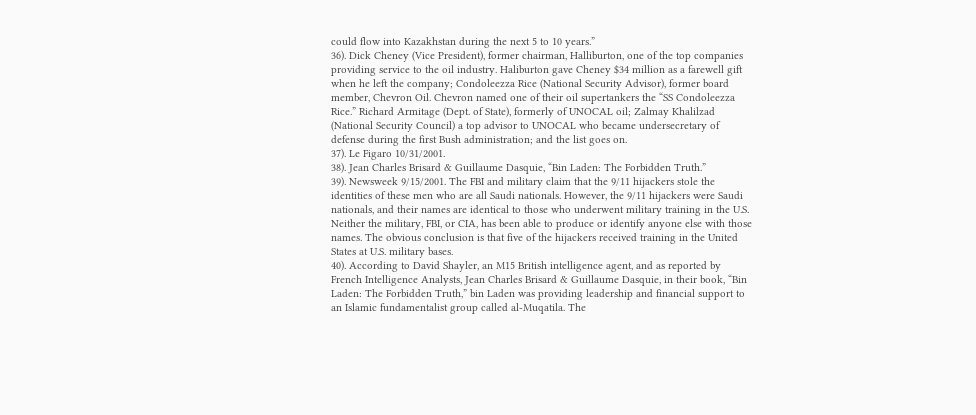could flow into Kazakhstan during the next 5 to 10 years.”
36). Dick Cheney (Vice President), former chairman, Halliburton, one of the top companies providing service to the oil industry. Haliburton gave Cheney $34 million as a farewell gift when he left the company; Condoleezza Rice (National Security Advisor), former board member, Chevron Oil. Chevron named one of their oil supertankers the “SS Condoleezza Rice.” Richard Armitage (Dept. of State), formerly of UNOCAL oil; Zalmay Khalilzad (National Security Council) a top advisor to UNOCAL who became undersecretary of defense during the first Bush administration; and the list goes on.
37). Le Figaro 10/31/2001.
38). Jean Charles Brisard & Guillaume Dasquie, “Bin Laden: The Forbidden Truth.”
39). Newsweek 9/15/2001. The FBI and military claim that the 9/11 hijackers stole the identities of these men who are all Saudi nationals. However, the 9/11 hijackers were Saudi nationals, and their names are identical to those who underwent military training in the U.S. Neither the military, FBI, or CIA, has been able to produce or identify anyone else with those names. The obvious conclusion is that five of the hijackers received training in the United States at U.S. military bases.
40). According to David Shayler, an M15 British intelligence agent, and as reported by French Intelligence Analysts, Jean Charles Brisard & Guillaume Dasquie, in their book, “Bin Laden: The Forbidden Truth,” bin Laden was providing leadership and financial support to an Islamic fundamentalist group called al-Muqatila. The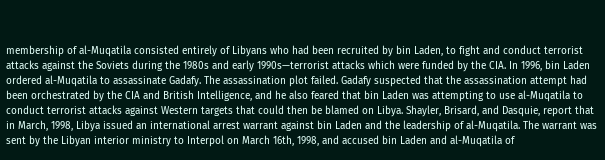membership of al-Muqatila consisted entirely of Libyans who had been recruited by bin Laden, to fight and conduct terrorist attacks against the Soviets during the 1980s and early 1990s—terrorist attacks which were funded by the CIA. In 1996, bin Laden ordered al-Muqatila to assassinate Gadafy. The assassination plot failed. Gadafy suspected that the assassination attempt had been orchestrated by the CIA and British Intelligence, and he also feared that bin Laden was attempting to use al-Muqatila to conduct terrorist attacks against Western targets that could then be blamed on Libya. Shayler, Brisard, and Dasquie, report that in March, 1998, Libya issued an international arrest warrant against bin Laden and the leadership of al-Muqatila. The warrant was sent by the Libyan interior ministry to Interpol on March 16th, 1998, and accused bin Laden and al-Muqatila of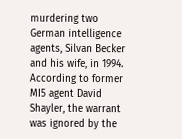murdering two German intelligence agents, Silvan Becker and his wife, in 1994. According to former MI5 agent David Shayler, the warrant was ignored by the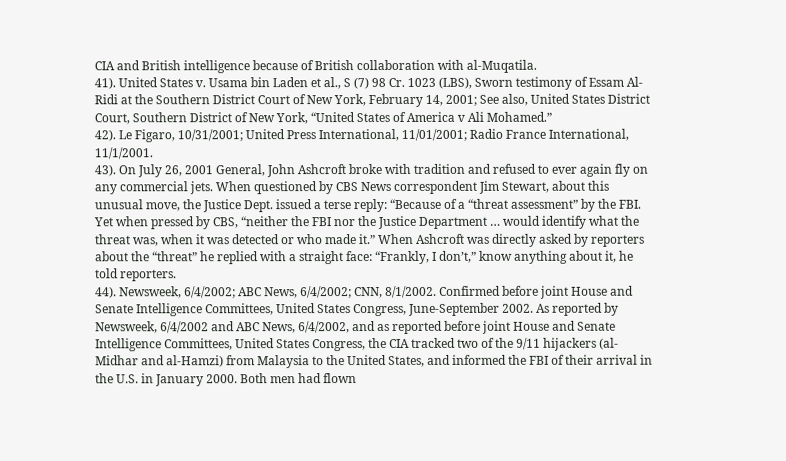CIA and British intelligence because of British collaboration with al-Muqatila.
41). United States v. Usama bin Laden et al., S (7) 98 Cr. 1023 (LBS), Sworn testimony of Essam Al-Ridi at the Southern District Court of New York, February 14, 2001; See also, United States District Court, Southern District of New York, “United States of America v Ali Mohamed.”
42). Le Figaro, 10/31/2001; United Press International, 11/01/2001; Radio France International, 11/1/2001.
43). On July 26, 2001 General, John Ashcroft broke with tradition and refused to ever again fly on any commercial jets. When questioned by CBS News correspondent Jim Stewart, about this unusual move, the Justice Dept. issued a terse reply: “Because of a “threat assessment” by the FBI. Yet when pressed by CBS, “neither the FBI nor the Justice Department … would identify what the threat was, when it was detected or who made it.” When Ashcroft was directly asked by reporters about the “threat” he replied with a straight face: “Frankly, I don’t,” know anything about it, he told reporters.
44). Newsweek, 6/4/2002; ABC News, 6/4/2002; CNN, 8/1/2002. Confirmed before joint House and Senate Intelligence Committees, United States Congress, June-September 2002. As reported by Newsweek, 6/4/2002 and ABC News, 6/4/2002, and as reported before joint House and Senate Intelligence Committees, United States Congress, the CIA tracked two of the 9/11 hijackers (al-Midhar and al-Hamzi) from Malaysia to the United States, and informed the FBI of their arrival in the U.S. in January 2000. Both men had flown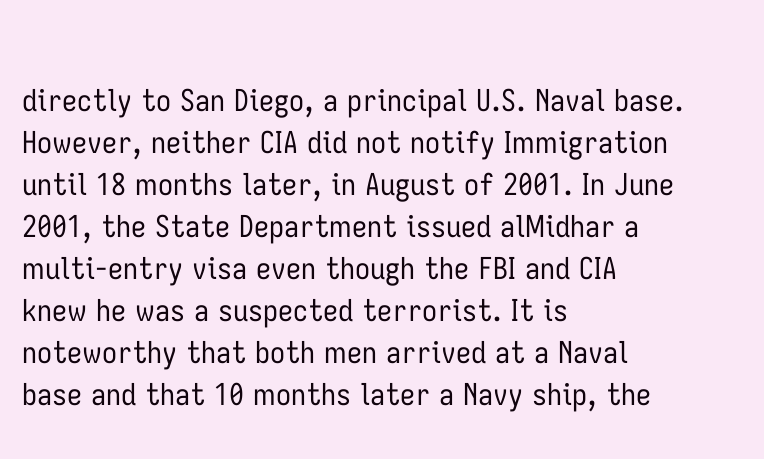directly to San Diego, a principal U.S. Naval base. However, neither CIA did not notify Immigration until 18 months later, in August of 2001. In June 2001, the State Department issued alMidhar a multi-entry visa even though the FBI and CIA knew he was a suspected terrorist. It is noteworthy that both men arrived at a Naval base and that 10 months later a Navy ship, the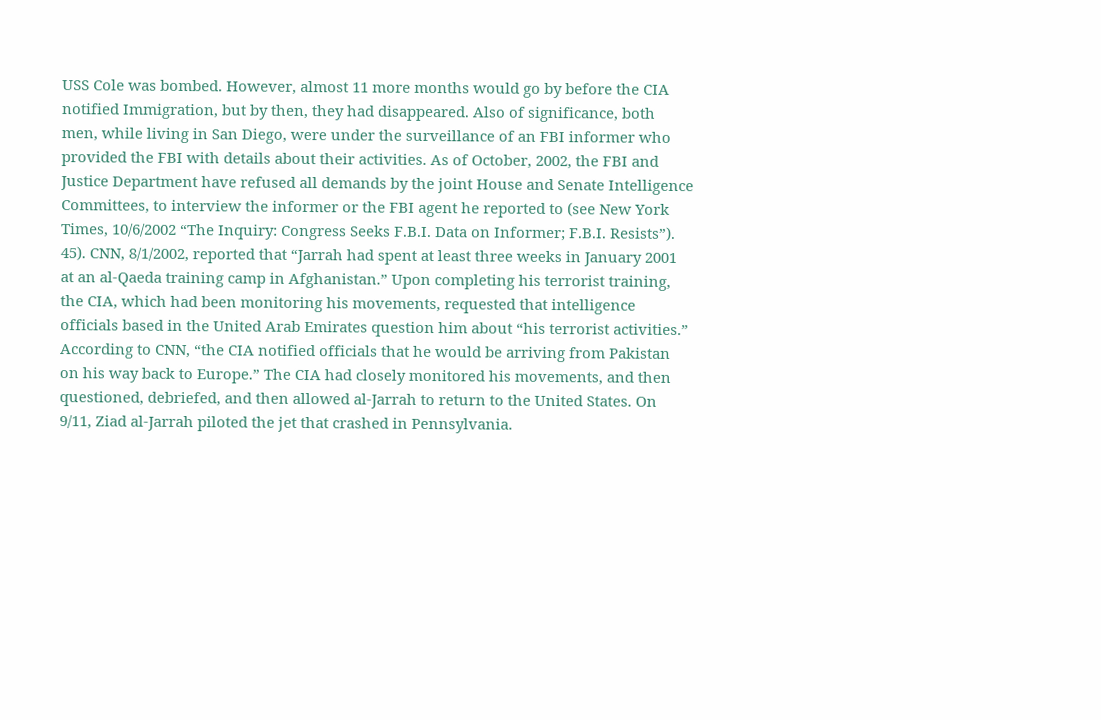USS Cole was bombed. However, almost 11 more months would go by before the CIA notified Immigration, but by then, they had disappeared. Also of significance, both men, while living in San Diego, were under the surveillance of an FBI informer who provided the FBI with details about their activities. As of October, 2002, the FBI and Justice Department have refused all demands by the joint House and Senate Intelligence Committees, to interview the informer or the FBI agent he reported to (see New York Times, 10/6/2002 “The Inquiry: Congress Seeks F.B.I. Data on Informer; F.B.I. Resists”).
45). CNN, 8/1/2002, reported that “Jarrah had spent at least three weeks in January 2001 at an al-Qaeda training camp in Afghanistan.” Upon completing his terrorist training, the CIA, which had been monitoring his movements, requested that intelligence officials based in the United Arab Emirates question him about “his terrorist activities.” According to CNN, “the CIA notified officials that he would be arriving from Pakistan on his way back to Europe.” The CIA had closely monitored his movements, and then questioned, debriefed, and then allowed al-Jarrah to return to the United States. On 9/11, Ziad al-Jarrah piloted the jet that crashed in Pennsylvania.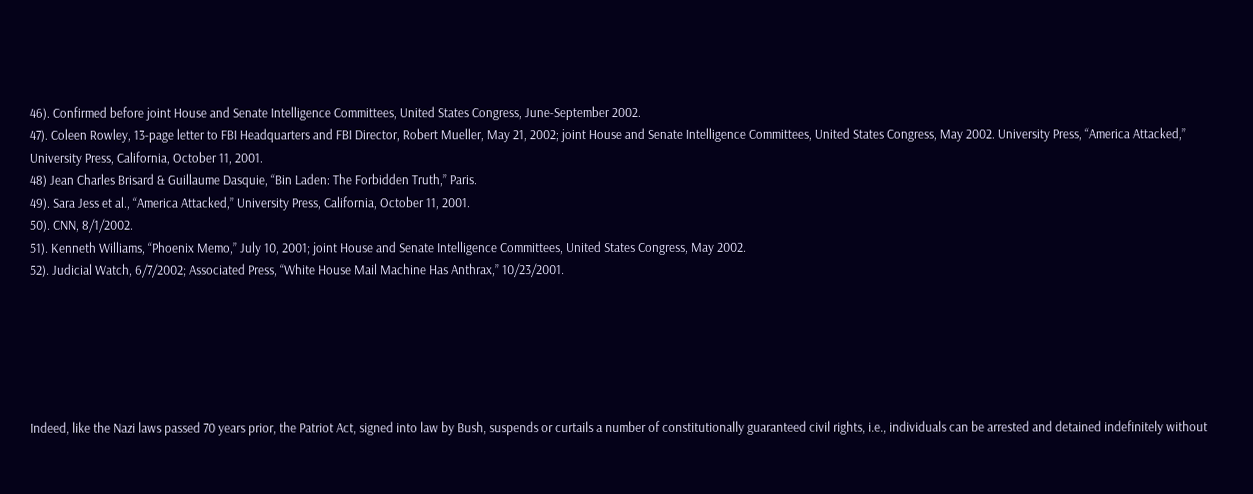46). Confirmed before joint House and Senate Intelligence Committees, United States Congress, June-September 2002.
47). Coleen Rowley, 13-page letter to FBI Headquarters and FBI Director, Robert Mueller, May 21, 2002; joint House and Senate Intelligence Committees, United States Congress, May 2002. University Press, “America Attacked,” University Press, California, October 11, 2001.
48) Jean Charles Brisard & Guillaume Dasquie, “Bin Laden: The Forbidden Truth,” Paris.
49). Sara Jess et al., “America Attacked,” University Press, California, October 11, 2001.
50). CNN, 8/1/2002.
51). Kenneth Williams, “Phoenix Memo,” July 10, 2001; joint House and Senate Intelligence Committees, United States Congress, May 2002.
52). Judicial Watch, 6/7/2002; Associated Press, “White House Mail Machine Has Anthrax,” 10/23/2001.






Indeed, like the Nazi laws passed 70 years prior, the Patriot Act, signed into law by Bush, suspends or curtails a number of constitutionally guaranteed civil rights, i.e., individuals can be arrested and detained indefinitely without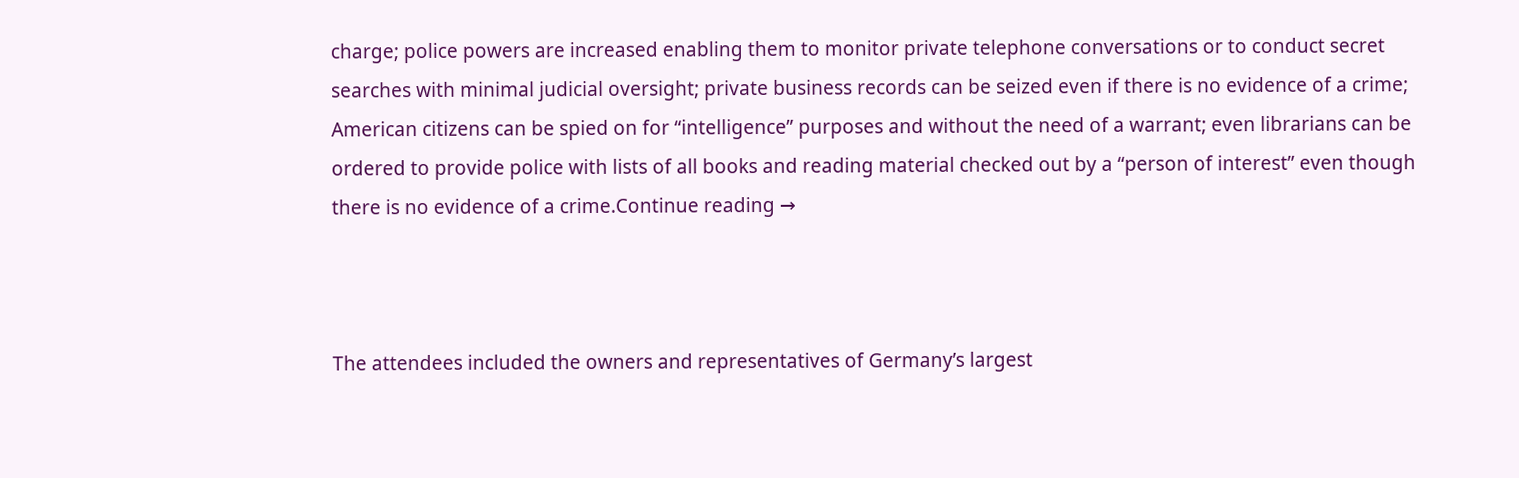charge; police powers are increased enabling them to monitor private telephone conversations or to conduct secret searches with minimal judicial oversight; private business records can be seized even if there is no evidence of a crime; American citizens can be spied on for “intelligence” purposes and without the need of a warrant; even librarians can be ordered to provide police with lists of all books and reading material checked out by a “person of interest” even though there is no evidence of a crime.Continue reading →



The attendees included the owners and representatives of Germany’s largest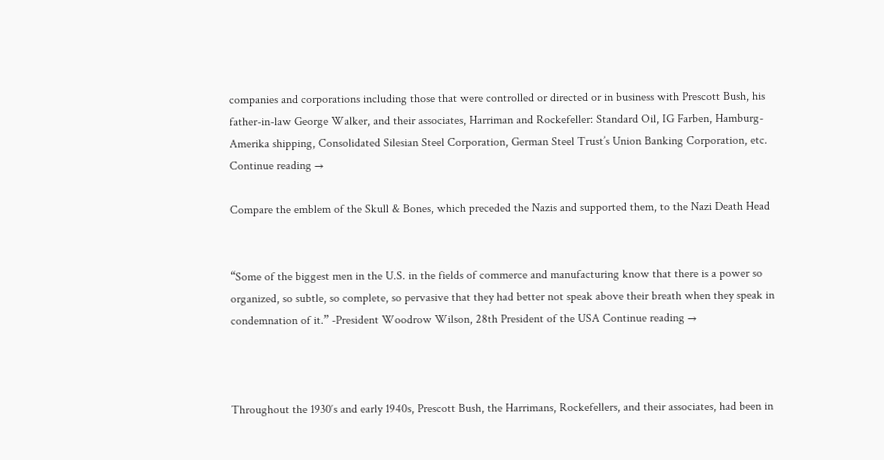companies and corporations including those that were controlled or directed or in business with Prescott Bush, his father-in-law George Walker, and their associates, Harriman and Rockefeller: Standard Oil, IG Farben, Hamburg-Amerika shipping, Consolidated Silesian Steel Corporation, German Steel Trust’s Union Banking Corporation, etc. Continue reading →

Compare the emblem of the Skull & Bones, which preceded the Nazis and supported them, to the Nazi Death Head


“Some of the biggest men in the U.S. in the fields of commerce and manufacturing know that there is a power so organized, so subtle, so complete, so pervasive that they had better not speak above their breath when they speak in condemnation of it.” -President Woodrow Wilson, 28th President of the USA Continue reading →



Throughout the 1930′s and early 1940s, Prescott Bush, the Harrimans, Rockefellers, and their associates, had been in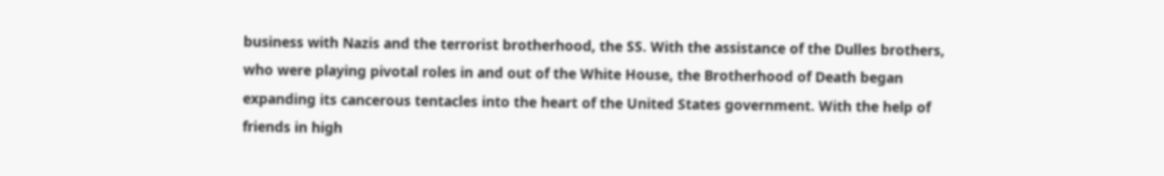business with Nazis and the terrorist brotherhood, the SS. With the assistance of the Dulles brothers, who were playing pivotal roles in and out of the White House, the Brotherhood of Death began expanding its cancerous tentacles into the heart of the United States government. With the help of friends in high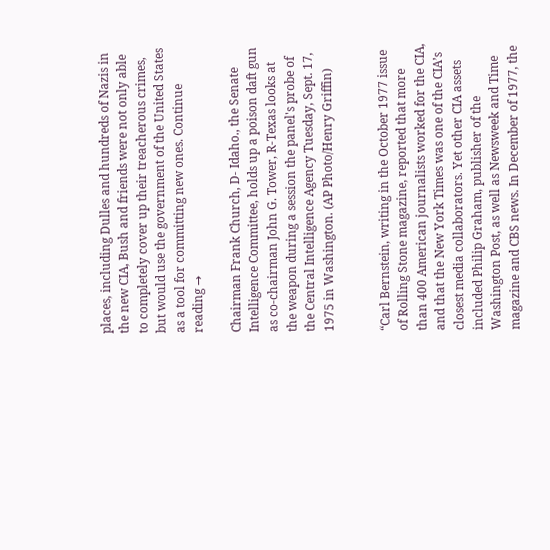places, including Dulles and hundreds of Nazis in the new CIA, Bush and friends were not only able to completely cover up their treacherous crimes, but would use the government of the United States as a tool for committing new ones. Continue reading →

Chairman Frank Church, D- Idaho., the Senate Intelligence Committee, holds up a poison daft gun as co-chairman John G. Tower, R-Texas looks at the weapon during a session the panel's probe of the Central Intelligence Agency Tuesday, Sept. 17, 1975 in Washington. (AP Photo/Henry Griffin)


“Carl Bernstein, writing in the October 1977 issue of Rolling Stone magazine, reported that more than 400 American journalists worked for the CIA, and that the New York Times was one of the CIA’s closest media collaborators. Yet other CIA assets included Philip Graham, publisher of the Washington Post, as well as Newsweek and Time magazine and CBS news. In December of 1977, the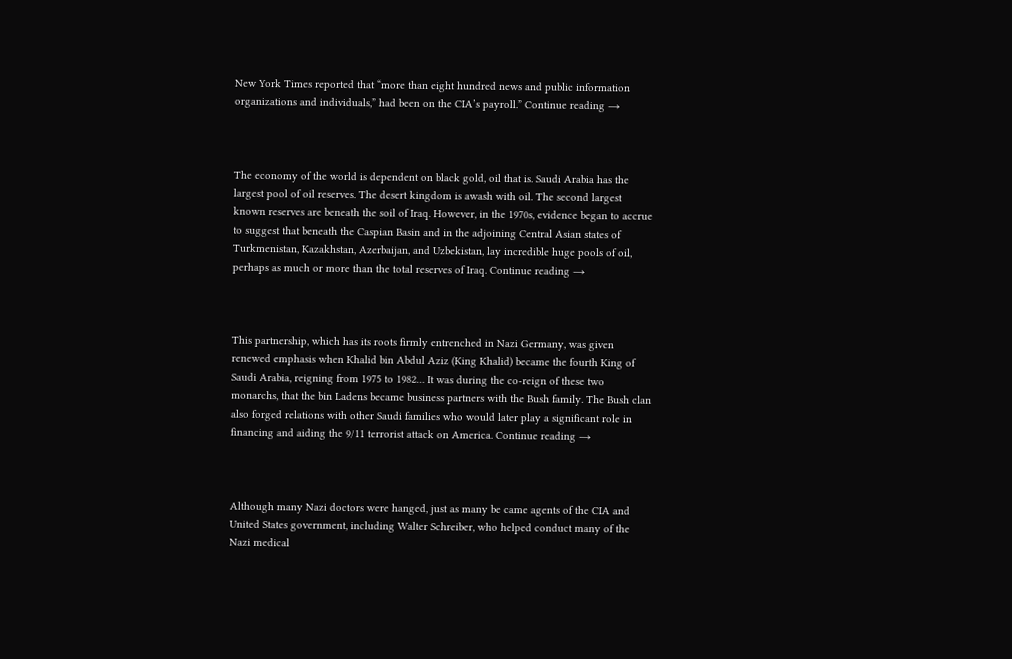New York Times reported that “more than eight hundred news and public information organizations and individuals,” had been on the CIA’s payroll.” Continue reading →



The economy of the world is dependent on black gold, oil that is. Saudi Arabia has the largest pool of oil reserves. The desert kingdom is awash with oil. The second largest known reserves are beneath the soil of Iraq. However, in the 1970s, evidence began to accrue to suggest that beneath the Caspian Basin and in the adjoining Central Asian states of Turkmenistan, Kazakhstan, Azerbaijan, and Uzbekistan, lay incredible huge pools of oil, perhaps as much or more than the total reserves of Iraq. Continue reading →



This partnership, which has its roots firmly entrenched in Nazi Germany, was given renewed emphasis when Khalid bin Abdul Aziz (King Khalid) became the fourth King of Saudi Arabia, reigning from 1975 to 1982… It was during the co-reign of these two monarchs, that the bin Ladens became business partners with the Bush family. The Bush clan also forged relations with other Saudi families who would later play a significant role in financing and aiding the 9/11 terrorist attack on America. Continue reading →



Although many Nazi doctors were hanged, just as many be came agents of the CIA and United States government, including Walter Schreiber, who helped conduct many of the Nazi medical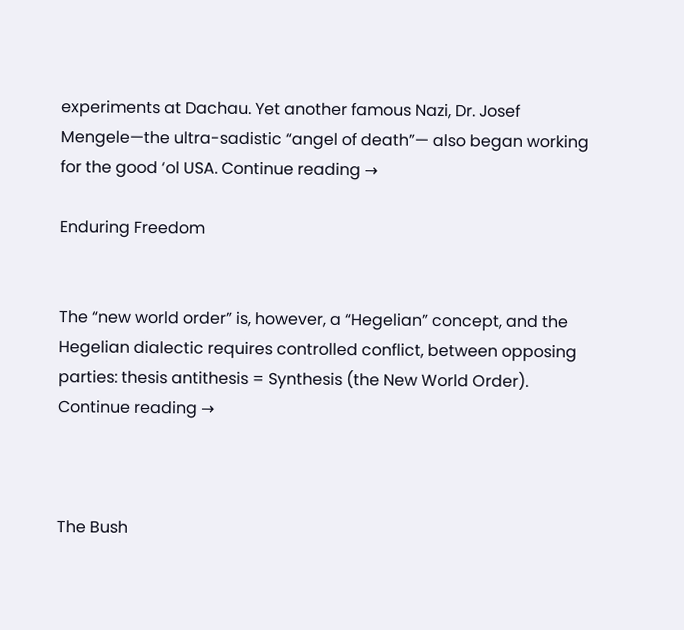experiments at Dachau. Yet another famous Nazi, Dr. Josef Mengele—the ultra-sadistic “angel of death”— also began working for the good ‘ol USA. Continue reading →

Enduring Freedom


The “new world order” is, however, a “Hegelian” concept, and the Hegelian dialectic requires controlled conflict, between opposing parties: thesis antithesis = Synthesis (the New World Order). Continue reading →



The Bush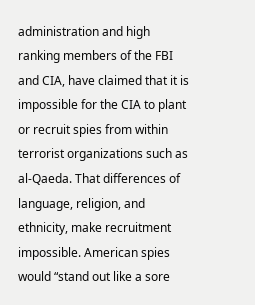administration and high ranking members of the FBI and CIA, have claimed that it is impossible for the CIA to plant or recruit spies from within terrorist organizations such as al-Qaeda. That differences of language, religion, and ethnicity, make recruitment impossible. American spies would “stand out like a sore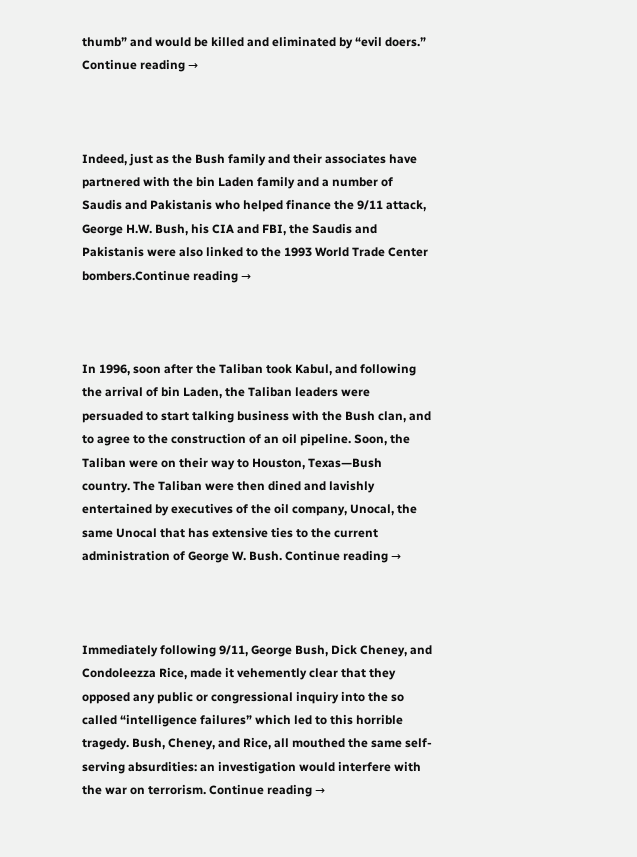thumb” and would be killed and eliminated by “evil doers.” Continue reading →



Indeed, just as the Bush family and their associates have partnered with the bin Laden family and a number of Saudis and Pakistanis who helped finance the 9/11 attack, George H.W. Bush, his CIA and FBI, the Saudis and Pakistanis were also linked to the 1993 World Trade Center bombers.Continue reading →



In 1996, soon after the Taliban took Kabul, and following the arrival of bin Laden, the Taliban leaders were persuaded to start talking business with the Bush clan, and to agree to the construction of an oil pipeline. Soon, the Taliban were on their way to Houston, Texas—Bush country. The Taliban were then dined and lavishly entertained by executives of the oil company, Unocal, the same Unocal that has extensive ties to the current administration of George W. Bush. Continue reading →



Immediately following 9/11, George Bush, Dick Cheney, and Condoleezza Rice, made it vehemently clear that they opposed any public or congressional inquiry into the so called “intelligence failures” which led to this horrible tragedy. Bush, Cheney, and Rice, all mouthed the same self-serving absurdities: an investigation would interfere with the war on terrorism. Continue reading →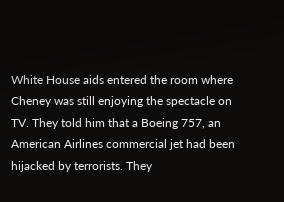White House aids entered the room where Cheney was still enjoying the spectacle on TV. They told him that a Boeing 757, an American Airlines commercial jet had been hijacked by terrorists. They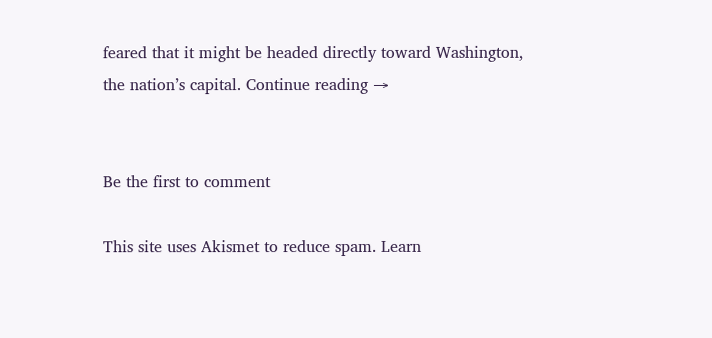feared that it might be headed directly toward Washington, the nation’s capital. Continue reading →


Be the first to comment

This site uses Akismet to reduce spam. Learn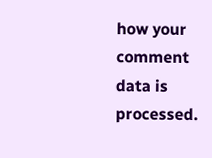how your comment data is processed.